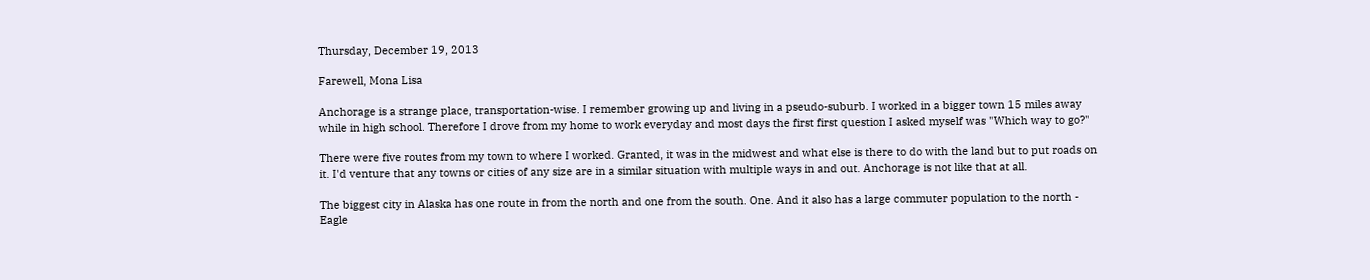Thursday, December 19, 2013

Farewell, Mona Lisa

Anchorage is a strange place, transportation-wise. I remember growing up and living in a pseudo-suburb. I worked in a bigger town 15 miles away while in high school. Therefore I drove from my home to work everyday and most days the first first question I asked myself was "Which way to go?"

There were five routes from my town to where I worked. Granted, it was in the midwest and what else is there to do with the land but to put roads on it. I'd venture that any towns or cities of any size are in a similar situation with multiple ways in and out. Anchorage is not like that at all.

The biggest city in Alaska has one route in from the north and one from the south. One. And it also has a large commuter population to the north - Eagle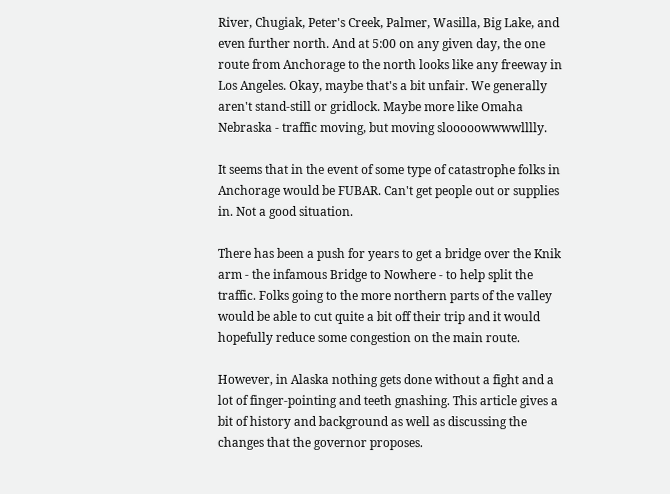River, Chugiak, Peter's Creek, Palmer, Wasilla, Big Lake, and even further north. And at 5:00 on any given day, the one route from Anchorage to the north looks like any freeway in Los Angeles. Okay, maybe that's a bit unfair. We generally aren't stand-still or gridlock. Maybe more like Omaha Nebraska - traffic moving, but moving slooooowwwwlllly.

It seems that in the event of some type of catastrophe folks in Anchorage would be FUBAR. Can't get people out or supplies in. Not a good situation.

There has been a push for years to get a bridge over the Knik arm - the infamous Bridge to Nowhere - to help split the traffic. Folks going to the more northern parts of the valley would be able to cut quite a bit off their trip and it would hopefully reduce some congestion on the main route.

However, in Alaska nothing gets done without a fight and a lot of finger-pointing and teeth gnashing. This article gives a bit of history and background as well as discussing the changes that the governor proposes.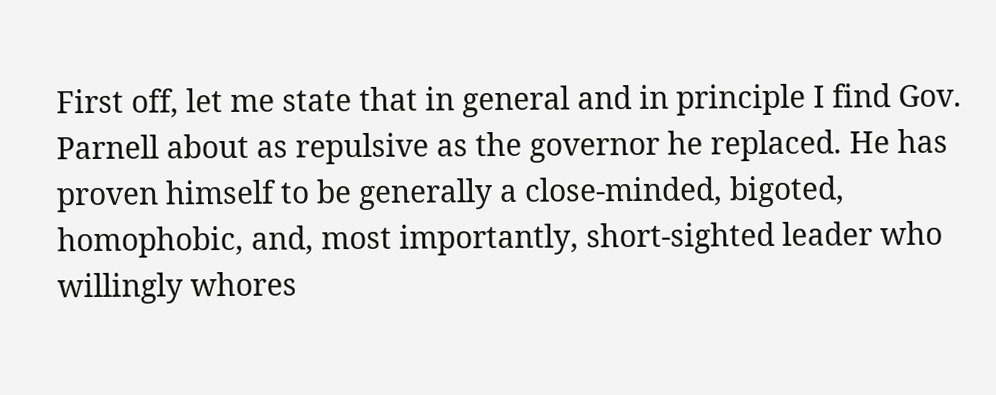First off, let me state that in general and in principle I find Gov. Parnell about as repulsive as the governor he replaced. He has proven himself to be generally a close-minded, bigoted, homophobic, and, most importantly, short-sighted leader who willingly whores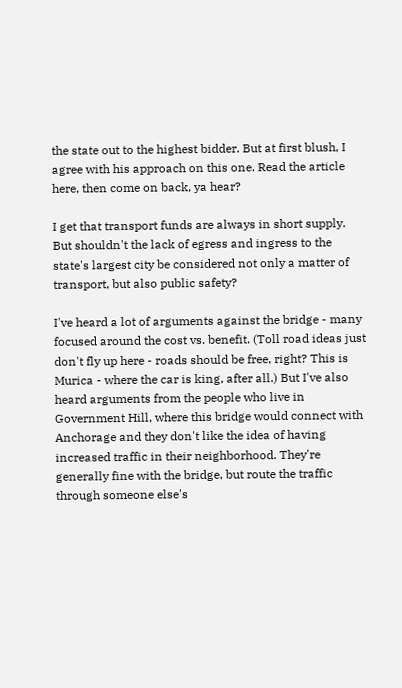the state out to the highest bidder. But at first blush, I agree with his approach on this one. Read the article here, then come on back, ya hear?

I get that transport funds are always in short supply. But shouldn't the lack of egress and ingress to the state's largest city be considered not only a matter of transport, but also public safety?

I've heard a lot of arguments against the bridge - many focused around the cost vs. benefit. (Toll road ideas just don't fly up here - roads should be free, right? This is Murica - where the car is king, after all.) But I've also heard arguments from the people who live in Government Hill, where this bridge would connect with Anchorage and they don't like the idea of having increased traffic in their neighborhood. They're generally fine with the bridge, but route the traffic through someone else's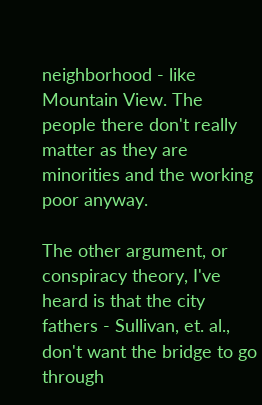neighborhood - like Mountain View. The people there don't really matter as they are minorities and the working poor anyway.

The other argument, or conspiracy theory, I've heard is that the city fathers - Sullivan, et. al., don't want the bridge to go through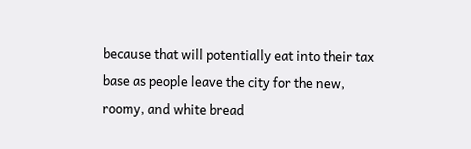because that will potentially eat into their tax base as people leave the city for the new, roomy, and white bread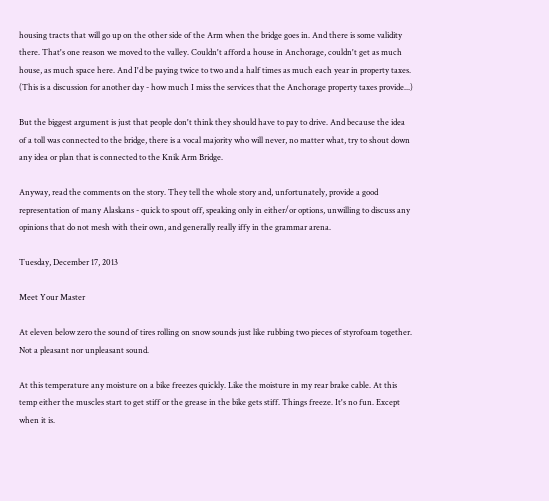housing tracts that will go up on the other side of the Arm when the bridge goes in. And there is some validity there. That's one reason we moved to the valley. Couldn't afford a house in Anchorage, couldn't get as much house, as much space here. And I'd be paying twice to two and a half times as much each year in property taxes. (This is a discussion for another day - how much I miss the services that the Anchorage property taxes provide...)

But the biggest argument is just that people don't think they should have to pay to drive. And because the idea of a toll was connected to the bridge, there is a vocal majority who will never, no matter what, try to shout down any idea or plan that is connected to the Knik Arm Bridge.

Anyway, read the comments on the story. They tell the whole story and, unfortunately, provide a good representation of many Alaskans - quick to spout off, speaking only in either/or options, unwilling to discuss any opinions that do not mesh with their own, and generally really iffy in the grammar arena.

Tuesday, December 17, 2013

Meet Your Master

At eleven below zero the sound of tires rolling on snow sounds just like rubbing two pieces of styrofoam together. Not a pleasant nor unpleasant sound.

At this temperature any moisture on a bike freezes quickly. Like the moisture in my rear brake cable. At this temp either the muscles start to get stiff or the grease in the bike gets stiff. Things freeze. It's no fun. Except when it is.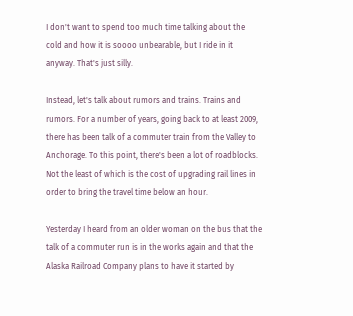I don't want to spend too much time talking about the cold and how it is soooo unbearable, but I ride in it anyway. That's just silly.

Instead, let's talk about rumors and trains. Trains and rumors. For a number of years, going back to at least 2009, there has been talk of a commuter train from the Valley to Anchorage. To this point, there's been a lot of roadblocks. Not the least of which is the cost of upgrading rail lines in order to bring the travel time below an hour.

Yesterday I heard from an older woman on the bus that the talk of a commuter run is in the works again and that the Alaska Railroad Company plans to have it started by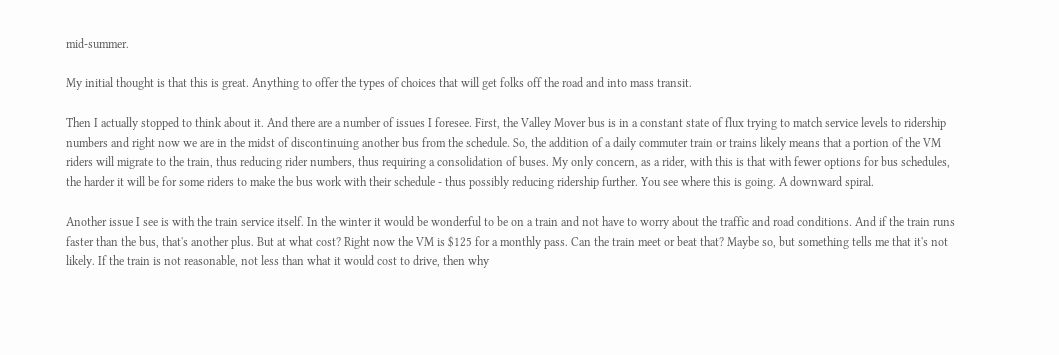mid-summer.

My initial thought is that this is great. Anything to offer the types of choices that will get folks off the road and into mass transit.

Then I actually stopped to think about it. And there are a number of issues I foresee. First, the Valley Mover bus is in a constant state of flux trying to match service levels to ridership numbers and right now we are in the midst of discontinuing another bus from the schedule. So, the addition of a daily commuter train or trains likely means that a portion of the VM riders will migrate to the train, thus reducing rider numbers, thus requiring a consolidation of buses. My only concern, as a rider, with this is that with fewer options for bus schedules, the harder it will be for some riders to make the bus work with their schedule - thus possibly reducing ridership further. You see where this is going. A downward spiral.

Another issue I see is with the train service itself. In the winter it would be wonderful to be on a train and not have to worry about the traffic and road conditions. And if the train runs faster than the bus, that's another plus. But at what cost? Right now the VM is $125 for a monthly pass. Can the train meet or beat that? Maybe so, but something tells me that it's not likely. If the train is not reasonable, not less than what it would cost to drive, then why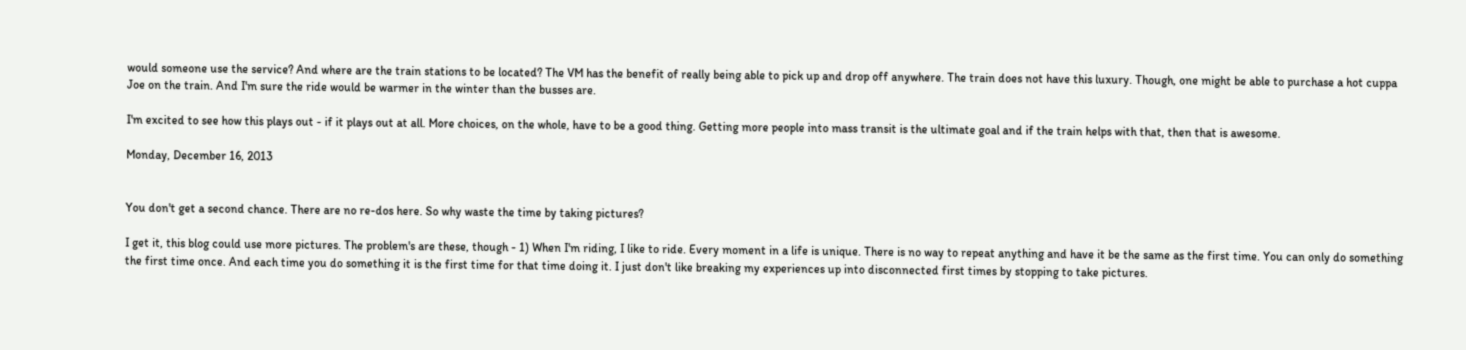would someone use the service? And where are the train stations to be located? The VM has the benefit of really being able to pick up and drop off anywhere. The train does not have this luxury. Though, one might be able to purchase a hot cuppa Joe on the train. And I'm sure the ride would be warmer in the winter than the busses are.

I'm excited to see how this plays out - if it plays out at all. More choices, on the whole, have to be a good thing. Getting more people into mass transit is the ultimate goal and if the train helps with that, then that is awesome.

Monday, December 16, 2013


You don't get a second chance. There are no re-dos here. So why waste the time by taking pictures?

I get it, this blog could use more pictures. The problem's are these, though - 1) When I'm riding, I like to ride. Every moment in a life is unique. There is no way to repeat anything and have it be the same as the first time. You can only do something the first time once. And each time you do something it is the first time for that time doing it. I just don't like breaking my experiences up into disconnected first times by stopping to take pictures.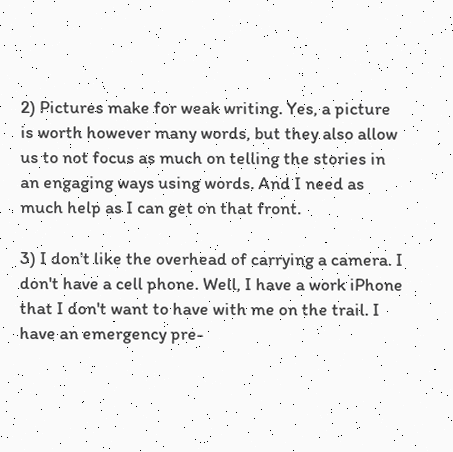2) Pictures make for weak writing. Yes, a picture is worth however many words, but they also allow us to not focus as much on telling the stories in an engaging ways using words. And I need as much help as I can get on that front.

3) I don't like the overhead of carrying a camera. I don't have a cell phone. Well, I have a work iPhone that I don't want to have with me on the trail. I have an emergency pre-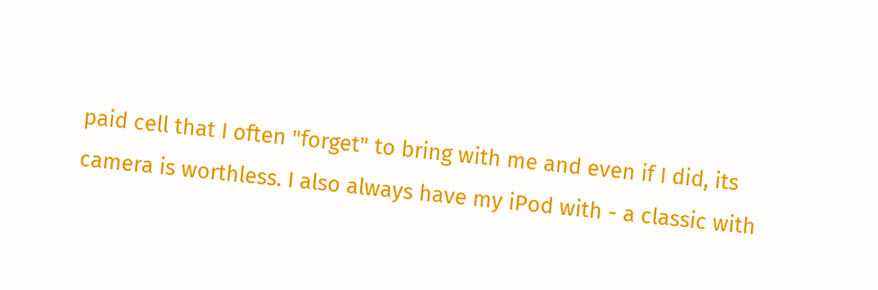paid cell that I often "forget" to bring with me and even if I did, its camera is worthless. I also always have my iPod with - a classic with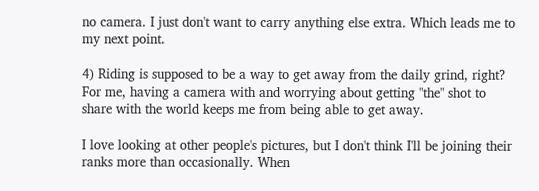no camera. I just don't want to carry anything else extra. Which leads me to my next point.

4) Riding is supposed to be a way to get away from the daily grind, right? For me, having a camera with and worrying about getting "the" shot to share with the world keeps me from being able to get away.

I love looking at other people's pictures, but I don't think I'll be joining their ranks more than occasionally. When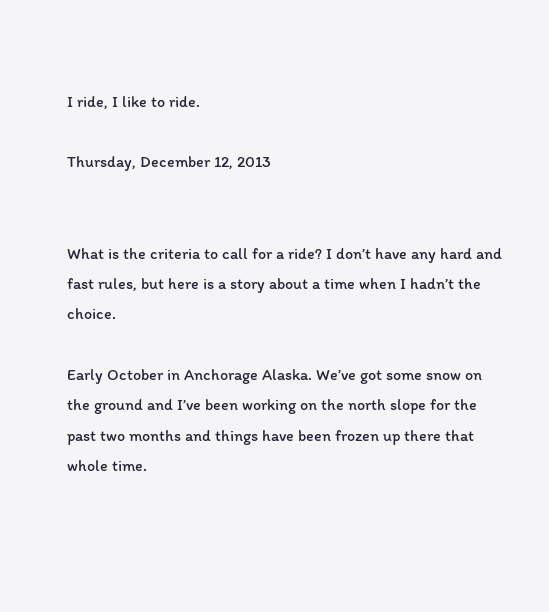I ride, I like to ride.

Thursday, December 12, 2013


What is the criteria to call for a ride? I don’t have any hard and fast rules, but here is a story about a time when I hadn’t the choice.

Early October in Anchorage Alaska. We’ve got some snow on the ground and I’ve been working on the north slope for the past two months and things have been frozen up there that whole time.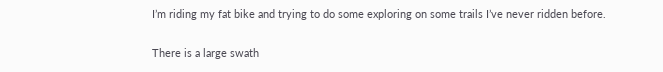I’m riding my fat bike and trying to do some exploring on some trails I’ve never ridden before.

There is a large swath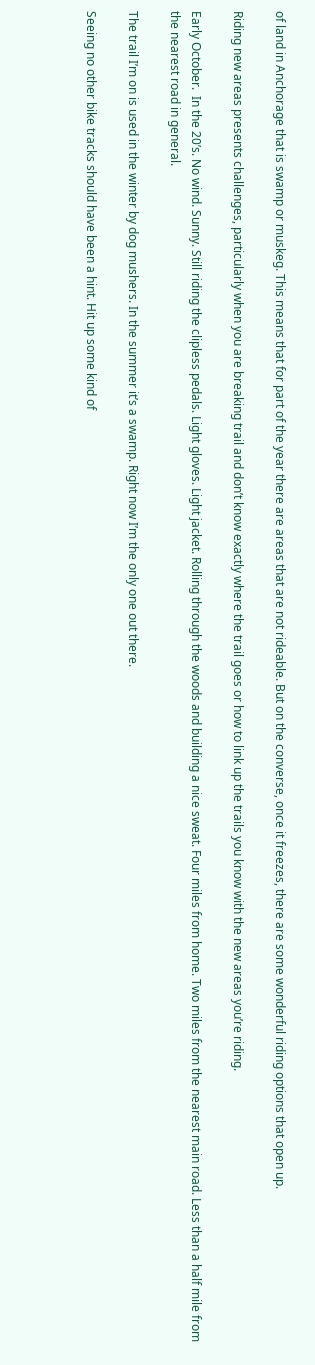of land in Anchorage that is swamp or muskeg. This means that for part of the year there are areas that are not rideable. But on the converse, once it freezes, there are some wonderful riding options that open up.

Riding new areas presents challenges, particularly when you are breaking trail and don’t know exactly where the trail goes or how to link up the trails you know with the new areas you’re riding.

Early October.  In the 20’s. No wind. Sunny. Still riding the clipless pedals. Light gloves. Light jacket. Rolling through the woods and building a nice sweat. Four miles from home. Two miles from the nearest main road. Less than a half mile from the nearest road in general.

The trail I’m on is used in the winter by dog mushers. In the summer it’s a swamp. Right now I’m the only one out there.

Seeing no other bike tracks should have been a hint. Hit up some kind of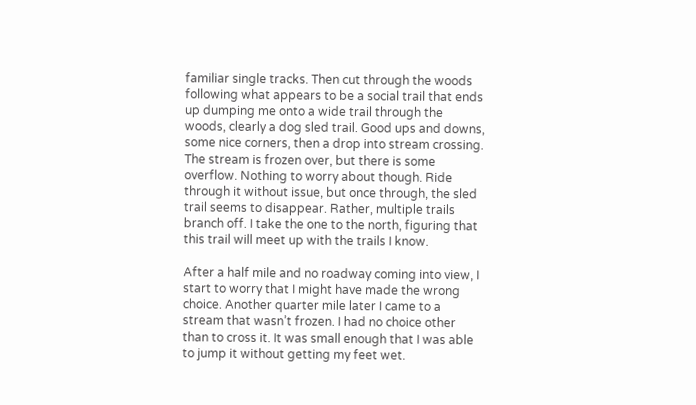familiar single tracks. Then cut through the woods following what appears to be a social trail that ends up dumping me onto a wide trail through the woods, clearly a dog sled trail. Good ups and downs, some nice corners, then a drop into stream crossing. The stream is frozen over, but there is some overflow. Nothing to worry about though. Ride through it without issue, but once through, the sled trail seems to disappear. Rather, multiple trails branch off. I take the one to the north, figuring that this trail will meet up with the trails I know.

After a half mile and no roadway coming into view, I start to worry that I might have made the wrong choice. Another quarter mile later I came to a stream that wasn’t frozen. I had no choice other than to cross it. It was small enough that I was able to jump it without getting my feet wet.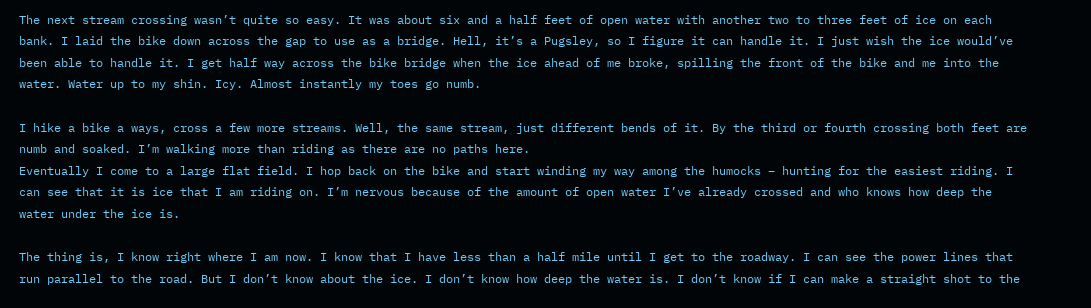The next stream crossing wasn’t quite so easy. It was about six and a half feet of open water with another two to three feet of ice on each bank. I laid the bike down across the gap to use as a bridge. Hell, it’s a Pugsley, so I figure it can handle it. I just wish the ice would’ve been able to handle it. I get half way across the bike bridge when the ice ahead of me broke, spilling the front of the bike and me into the water. Water up to my shin. Icy. Almost instantly my toes go numb.

I hike a bike a ways, cross a few more streams. Well, the same stream, just different bends of it. By the third or fourth crossing both feet are numb and soaked. I’m walking more than riding as there are no paths here.
Eventually I come to a large flat field. I hop back on the bike and start winding my way among the humocks – hunting for the easiest riding. I can see that it is ice that I am riding on. I’m nervous because of the amount of open water I’ve already crossed and who knows how deep the water under the ice is.

The thing is, I know right where I am now. I know that I have less than a half mile until I get to the roadway. I can see the power lines that run parallel to the road. But I don’t know about the ice. I don’t know how deep the water is. I don’t know if I can make a straight shot to the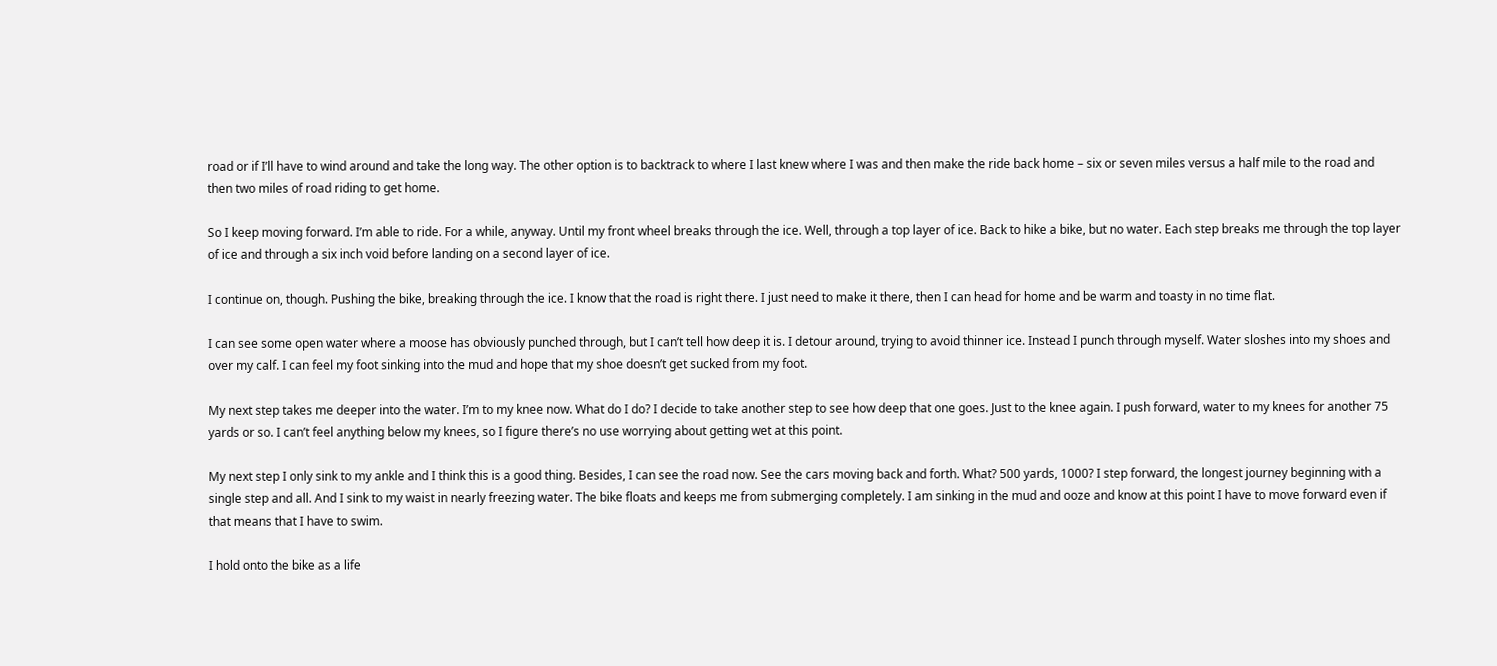road or if I’ll have to wind around and take the long way. The other option is to backtrack to where I last knew where I was and then make the ride back home – six or seven miles versus a half mile to the road and then two miles of road riding to get home.

So I keep moving forward. I’m able to ride. For a while, anyway. Until my front wheel breaks through the ice. Well, through a top layer of ice. Back to hike a bike, but no water. Each step breaks me through the top layer of ice and through a six inch void before landing on a second layer of ice.

I continue on, though. Pushing the bike, breaking through the ice. I know that the road is right there. I just need to make it there, then I can head for home and be warm and toasty in no time flat.

I can see some open water where a moose has obviously punched through, but I can’t tell how deep it is. I detour around, trying to avoid thinner ice. Instead I punch through myself. Water sloshes into my shoes and over my calf. I can feel my foot sinking into the mud and hope that my shoe doesn’t get sucked from my foot.

My next step takes me deeper into the water. I’m to my knee now. What do I do? I decide to take another step to see how deep that one goes. Just to the knee again. I push forward, water to my knees for another 75 yards or so. I can’t feel anything below my knees, so I figure there’s no use worrying about getting wet at this point.

My next step I only sink to my ankle and I think this is a good thing. Besides, I can see the road now. See the cars moving back and forth. What? 500 yards, 1000? I step forward, the longest journey beginning with a single step and all. And I sink to my waist in nearly freezing water. The bike floats and keeps me from submerging completely. I am sinking in the mud and ooze and know at this point I have to move forward even if that means that I have to swim.

I hold onto the bike as a life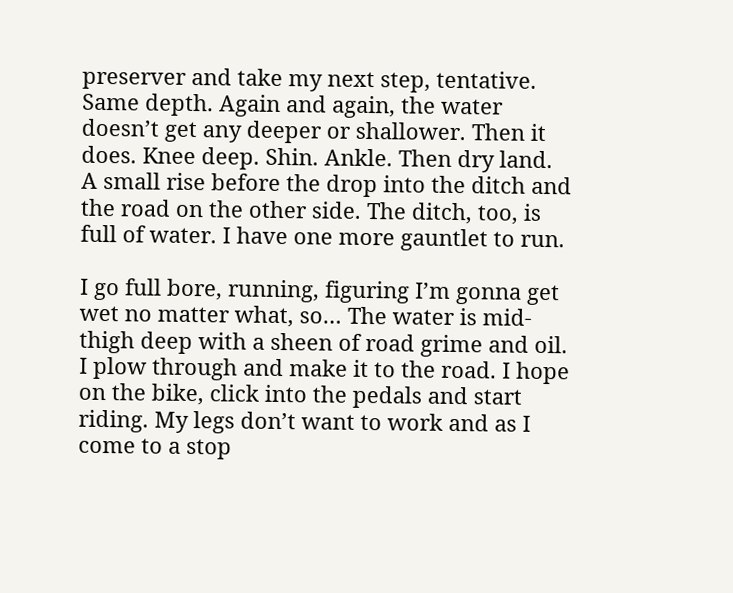preserver and take my next step, tentative. Same depth. Again and again, the water doesn’t get any deeper or shallower. Then it does. Knee deep. Shin. Ankle. Then dry land. A small rise before the drop into the ditch and the road on the other side. The ditch, too, is full of water. I have one more gauntlet to run.

I go full bore, running, figuring I’m gonna get wet no matter what, so… The water is mid-thigh deep with a sheen of road grime and oil. I plow through and make it to the road. I hope on the bike, click into the pedals and start riding. My legs don’t want to work and as I come to a stop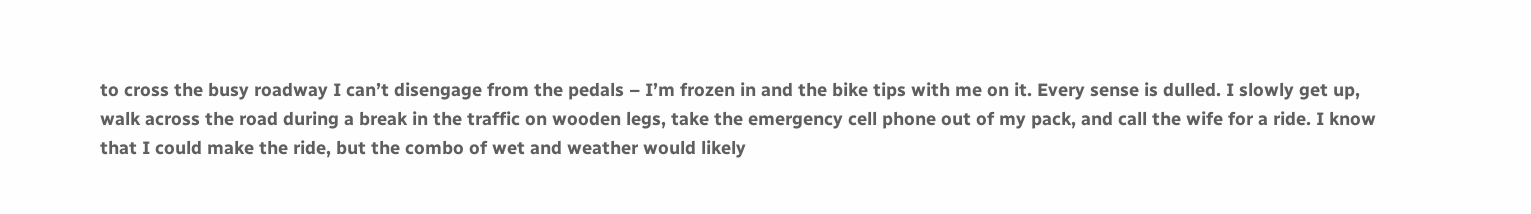to cross the busy roadway I can’t disengage from the pedals – I’m frozen in and the bike tips with me on it. Every sense is dulled. I slowly get up, walk across the road during a break in the traffic on wooden legs, take the emergency cell phone out of my pack, and call the wife for a ride. I know that I could make the ride, but the combo of wet and weather would likely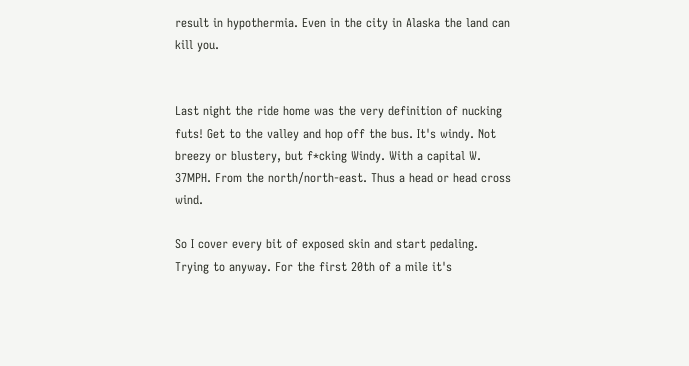result in hypothermia. Even in the city in Alaska the land can kill you.


Last night the ride home was the very definition of nucking futs! Get to the valley and hop off the bus. It's windy. Not breezy or blustery, but f*cking Windy. With a capital W. 37MPH. From the north/north-east. Thus a head or head cross wind.

So I cover every bit of exposed skin and start pedaling. Trying to anyway. For the first 20th of a mile it's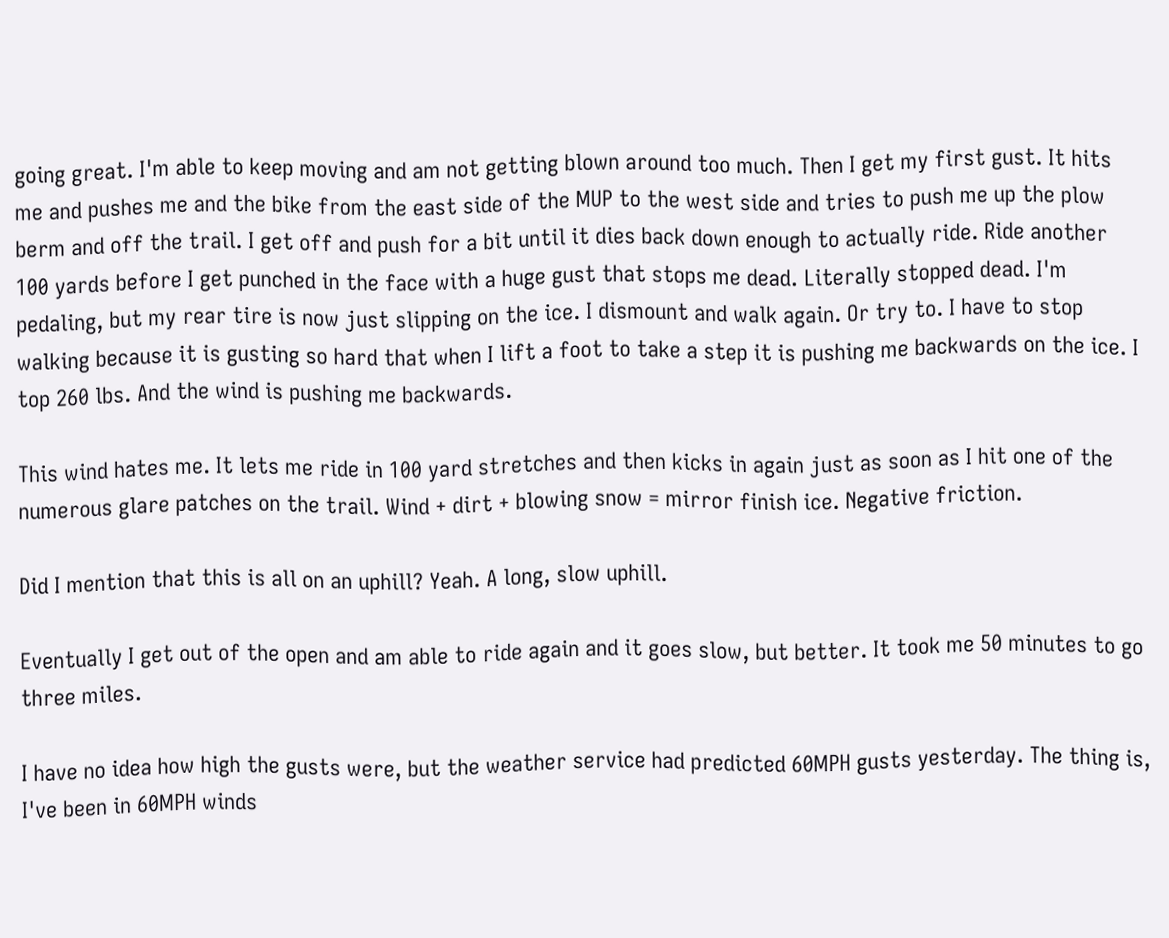going great. I'm able to keep moving and am not getting blown around too much. Then I get my first gust. It hits me and pushes me and the bike from the east side of the MUP to the west side and tries to push me up the plow berm and off the trail. I get off and push for a bit until it dies back down enough to actually ride. Ride another 100 yards before I get punched in the face with a huge gust that stops me dead. Literally stopped dead. I'm pedaling, but my rear tire is now just slipping on the ice. I dismount and walk again. Or try to. I have to stop walking because it is gusting so hard that when I lift a foot to take a step it is pushing me backwards on the ice. I top 260 lbs. And the wind is pushing me backwards.

This wind hates me. It lets me ride in 100 yard stretches and then kicks in again just as soon as I hit one of the numerous glare patches on the trail. Wind + dirt + blowing snow = mirror finish ice. Negative friction.

Did I mention that this is all on an uphill? Yeah. A long, slow uphill.

Eventually I get out of the open and am able to ride again and it goes slow, but better. It took me 50 minutes to go three miles.

I have no idea how high the gusts were, but the weather service had predicted 60MPH gusts yesterday. The thing is, I've been in 60MPH winds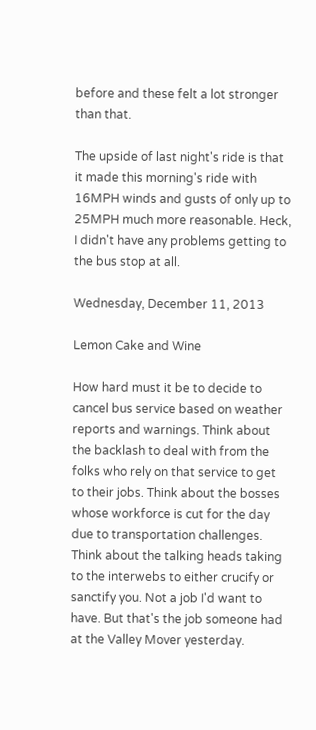before and these felt a lot stronger than that.

The upside of last night's ride is that it made this morning's ride with 16MPH winds and gusts of only up to 25MPH much more reasonable. Heck, I didn't have any problems getting to the bus stop at all.

Wednesday, December 11, 2013

Lemon Cake and Wine

How hard must it be to decide to cancel bus service based on weather reports and warnings. Think about the backlash to deal with from the folks who rely on that service to get to their jobs. Think about the bosses whose workforce is cut for the day due to transportation challenges. Think about the talking heads taking to the interwebs to either crucify or sanctify you. Not a job I'd want to have. But that's the job someone had at the Valley Mover yesterday.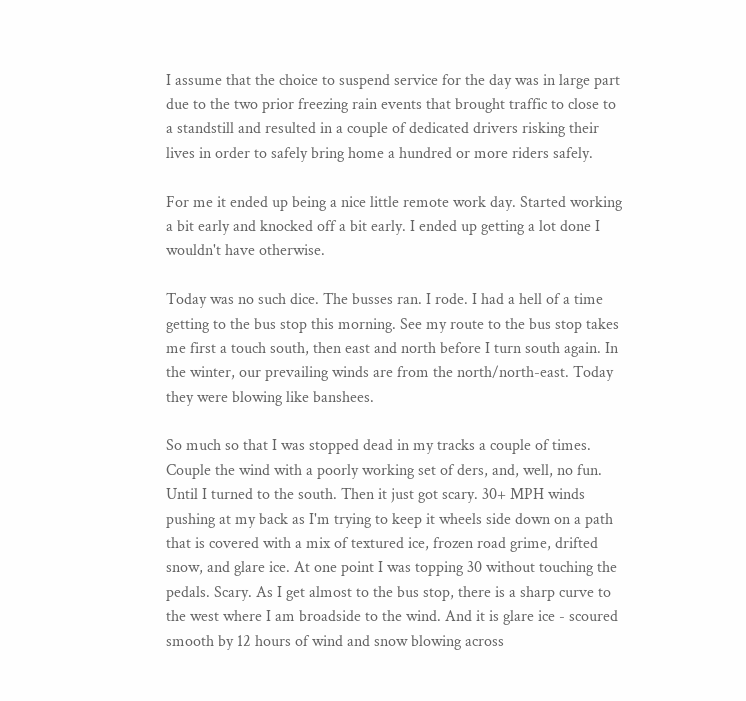I assume that the choice to suspend service for the day was in large part due to the two prior freezing rain events that brought traffic to close to a standstill and resulted in a couple of dedicated drivers risking their lives in order to safely bring home a hundred or more riders safely.

For me it ended up being a nice little remote work day. Started working a bit early and knocked off a bit early. I ended up getting a lot done I wouldn't have otherwise.

Today was no such dice. The busses ran. I rode. I had a hell of a time getting to the bus stop this morning. See my route to the bus stop takes me first a touch south, then east and north before I turn south again. In the winter, our prevailing winds are from the north/north-east. Today they were blowing like banshees.

So much so that I was stopped dead in my tracks a couple of times. Couple the wind with a poorly working set of ders, and, well, no fun. Until I turned to the south. Then it just got scary. 30+ MPH winds pushing at my back as I'm trying to keep it wheels side down on a path that is covered with a mix of textured ice, frozen road grime, drifted snow, and glare ice. At one point I was topping 30 without touching the pedals. Scary. As I get almost to the bus stop, there is a sharp curve to the west where I am broadside to the wind. And it is glare ice - scoured smooth by 12 hours of wind and snow blowing across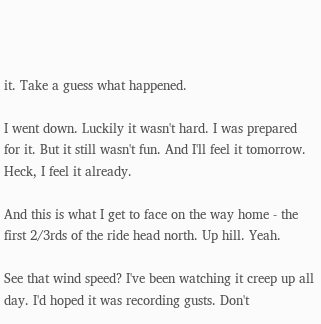it. Take a guess what happened.

I went down. Luckily it wasn't hard. I was prepared for it. But it still wasn't fun. And I'll feel it tomorrow. Heck, I feel it already.

And this is what I get to face on the way home - the first 2/3rds of the ride head north. Up hill. Yeah.

See that wind speed? I've been watching it creep up all day. I'd hoped it was recording gusts. Don't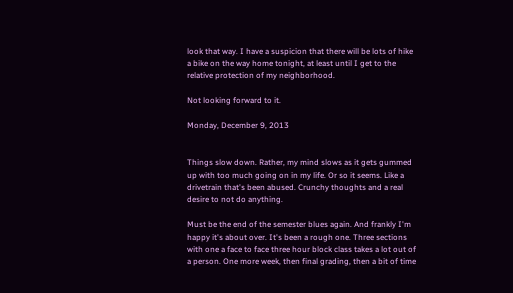look that way. I have a suspicion that there will be lots of hike a bike on the way home tonight, at least until I get to the relative protection of my neighborhood.

Not looking forward to it.

Monday, December 9, 2013


Things slow down. Rather, my mind slows as it gets gummed up with too much going on in my life. Or so it seems. Like a drivetrain that's been abused. Crunchy thoughts and a real desire to not do anything.

Must be the end of the semester blues again. And frankly I'm happy it's about over. It's been a rough one. Three sections with one a face to face three hour block class takes a lot out of a person. One more week, then final grading, then a bit of time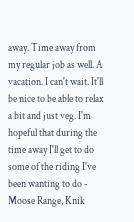away. Time away from my regular job as well. A vacation. I can't wait. It'll be nice to be able to relax a bit and just veg. I'm hopeful that during the time away I'll get to do some of the riding I've been wanting to do - Moose Range, Knik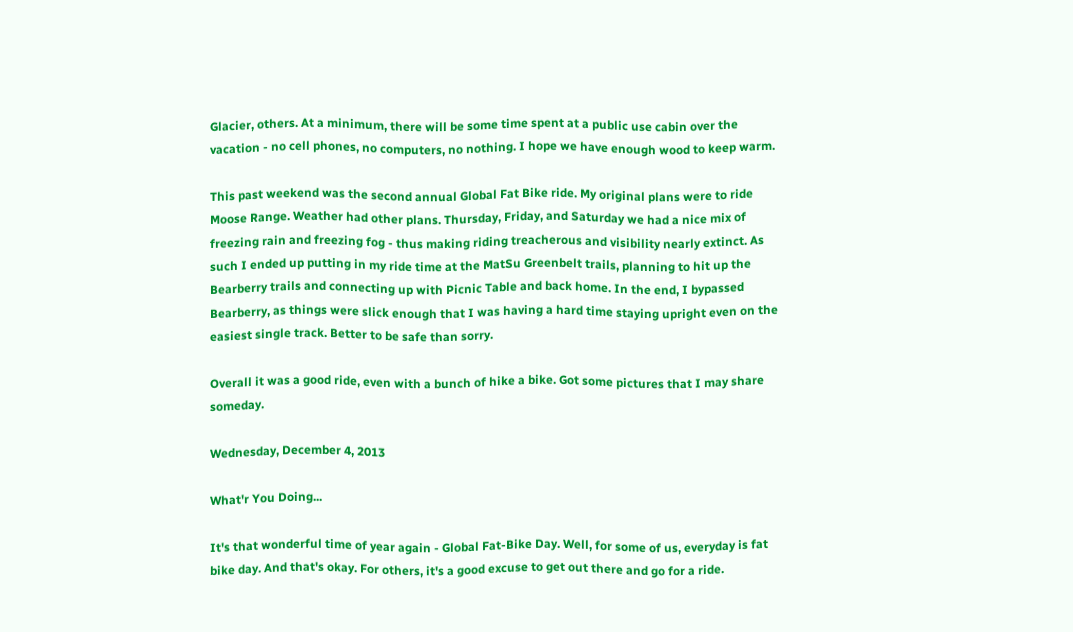Glacier, others. At a minimum, there will be some time spent at a public use cabin over the vacation - no cell phones, no computers, no nothing. I hope we have enough wood to keep warm.

This past weekend was the second annual Global Fat Bike ride. My original plans were to ride Moose Range. Weather had other plans. Thursday, Friday, and Saturday we had a nice mix of freezing rain and freezing fog - thus making riding treacherous and visibility nearly extinct. As such I ended up putting in my ride time at the MatSu Greenbelt trails, planning to hit up the Bearberry trails and connecting up with Picnic Table and back home. In the end, I bypassed Bearberry, as things were slick enough that I was having a hard time staying upright even on the easiest single track. Better to be safe than sorry.

Overall it was a good ride, even with a bunch of hike a bike. Got some pictures that I may share someday.

Wednesday, December 4, 2013

What'r You Doing...

It's that wonderful time of year again - Global Fat-Bike Day. Well, for some of us, everyday is fat bike day. And that's okay. For others, it's a good excuse to get out there and go for a ride.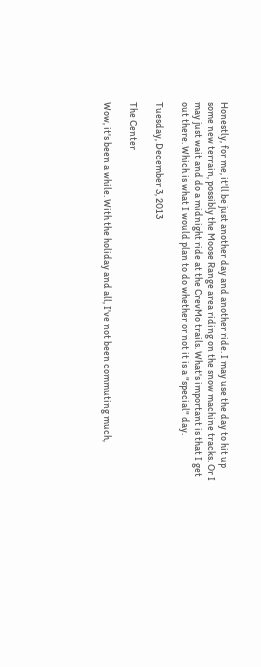Honestly, for me, it'll be just another day and another ride. I may use the day to hit up some new terrain, possibly the Moose Range area riding on the snow machine tracks. Or I may just wait and do a midnight ride at the CrevMo trails. What's important is that I get out there. Which is what I would plan to do whether or not it is a "special" day.

Tuesday, December 3, 2013

The Center

Wow, it's been a while. With the holiday and all, I've not been commuting much,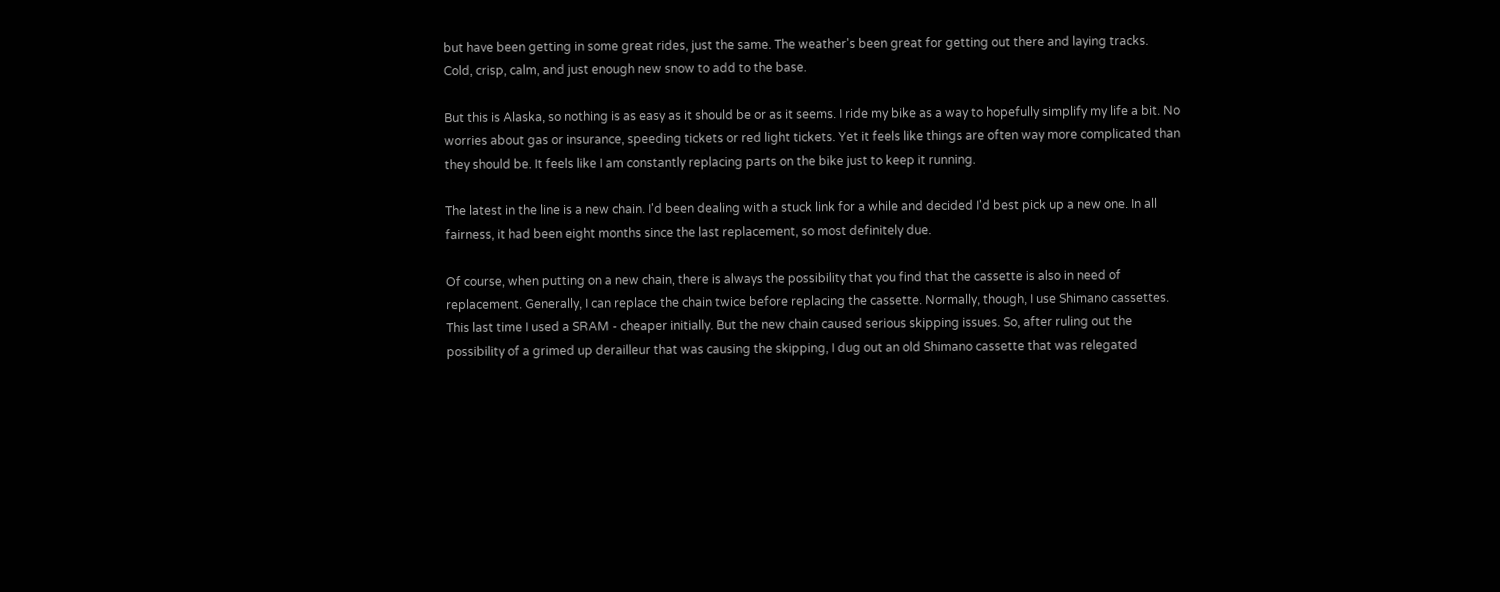but have been getting in some great rides, just the same. The weather's been great for getting out there and laying tracks. Cold, crisp, calm, and just enough new snow to add to the base.

But this is Alaska, so nothing is as easy as it should be or as it seems. I ride my bike as a way to hopefully simplify my life a bit. No worries about gas or insurance, speeding tickets or red light tickets. Yet it feels like things are often way more complicated than they should be. It feels like I am constantly replacing parts on the bike just to keep it running.

The latest in the line is a new chain. I'd been dealing with a stuck link for a while and decided I'd best pick up a new one. In all fairness, it had been eight months since the last replacement, so most definitely due.

Of course, when putting on a new chain, there is always the possibility that you find that the cassette is also in need of replacement. Generally, I can replace the chain twice before replacing the cassette. Normally, though, I use Shimano cassettes. This last time I used a SRAM - cheaper initially. But the new chain caused serious skipping issues. So, after ruling out the possibility of a grimed up derailleur that was causing the skipping, I dug out an old Shimano cassette that was relegated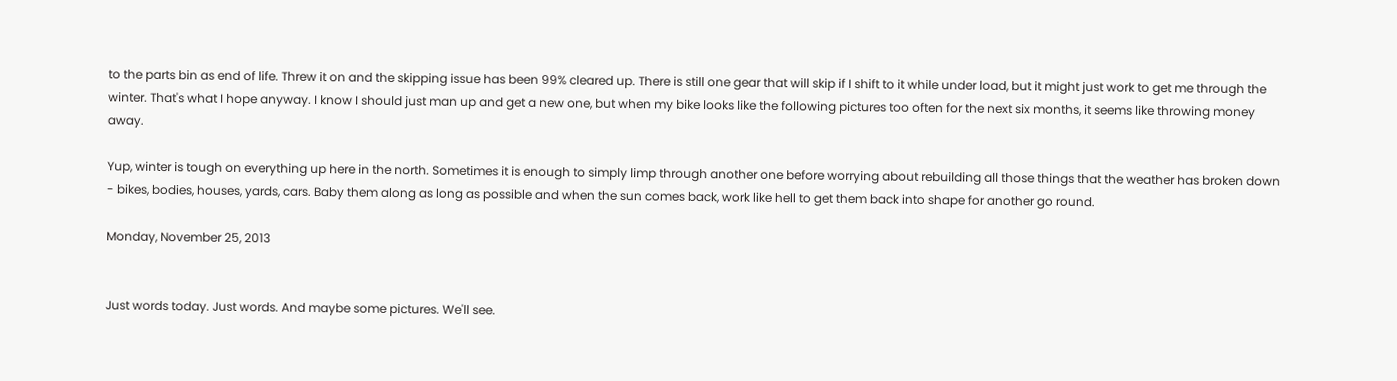to the parts bin as end of life. Threw it on and the skipping issue has been 99% cleared up. There is still one gear that will skip if I shift to it while under load, but it might just work to get me through the winter. That's what I hope anyway. I know I should just man up and get a new one, but when my bike looks like the following pictures too often for the next six months, it seems like throwing money away.

Yup, winter is tough on everything up here in the north. Sometimes it is enough to simply limp through another one before worrying about rebuilding all those things that the weather has broken down - bikes, bodies, houses, yards, cars. Baby them along as long as possible and when the sun comes back, work like hell to get them back into shape for another go round.

Monday, November 25, 2013


Just words today. Just words. And maybe some pictures. We'll see.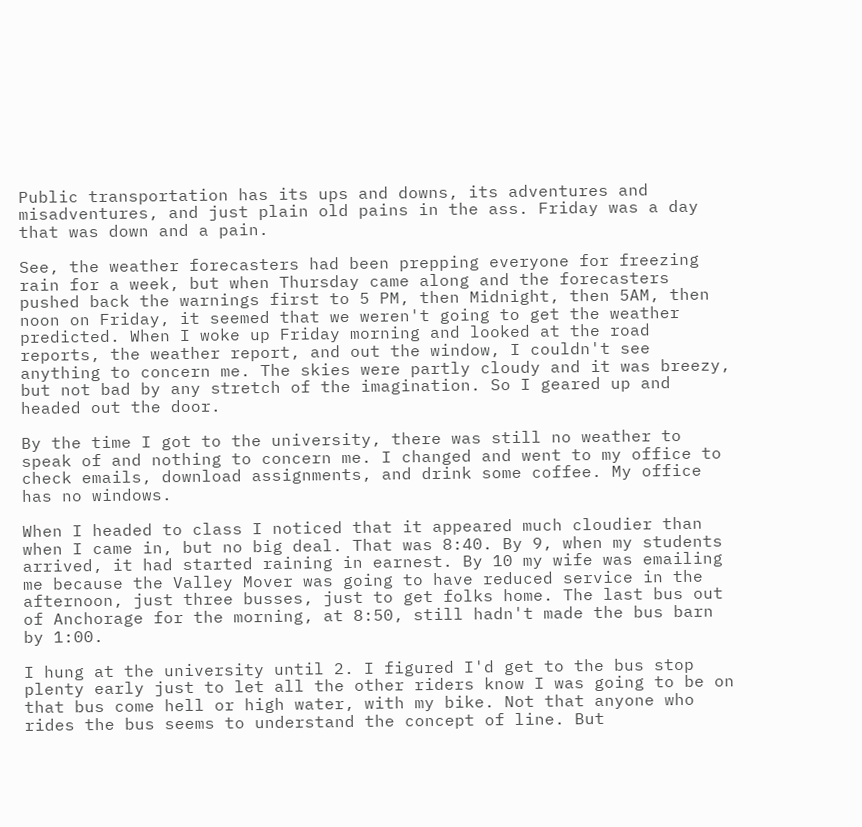Public transportation has its ups and downs, its adventures and misadventures, and just plain old pains in the ass. Friday was a day that was down and a pain.

See, the weather forecasters had been prepping everyone for freezing rain for a week, but when Thursday came along and the forecasters pushed back the warnings first to 5 PM, then Midnight, then 5AM, then noon on Friday, it seemed that we weren't going to get the weather predicted. When I woke up Friday morning and looked at the road reports, the weather report, and out the window, I couldn't see anything to concern me. The skies were partly cloudy and it was breezy, but not bad by any stretch of the imagination. So I geared up and headed out the door.

By the time I got to the university, there was still no weather to speak of and nothing to concern me. I changed and went to my office to check emails, download assignments, and drink some coffee. My office has no windows.

When I headed to class I noticed that it appeared much cloudier than when I came in, but no big deal. That was 8:40. By 9, when my students arrived, it had started raining in earnest. By 10 my wife was emailing me because the Valley Mover was going to have reduced service in the afternoon, just three busses, just to get folks home. The last bus out of Anchorage for the morning, at 8:50, still hadn't made the bus barn by 1:00.

I hung at the university until 2. I figured I'd get to the bus stop plenty early just to let all the other riders know I was going to be on that bus come hell or high water, with my bike. Not that anyone who rides the bus seems to understand the concept of line. But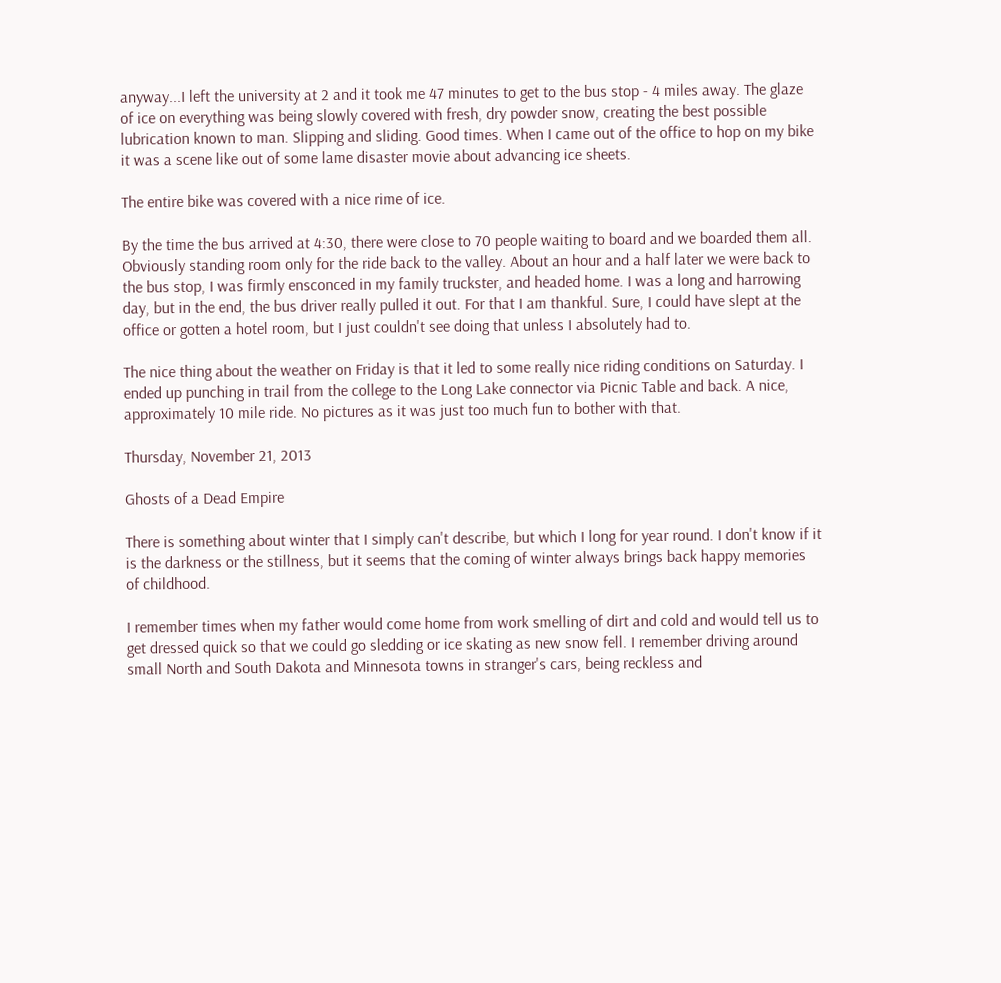anyway...I left the university at 2 and it took me 47 minutes to get to the bus stop - 4 miles away. The glaze of ice on everything was being slowly covered with fresh, dry powder snow, creating the best possible lubrication known to man. Slipping and sliding. Good times. When I came out of the office to hop on my bike it was a scene like out of some lame disaster movie about advancing ice sheets.

The entire bike was covered with a nice rime of ice.

By the time the bus arrived at 4:30, there were close to 70 people waiting to board and we boarded them all. Obviously standing room only for the ride back to the valley. About an hour and a half later we were back to the bus stop, I was firmly ensconced in my family truckster, and headed home. I was a long and harrowing day, but in the end, the bus driver really pulled it out. For that I am thankful. Sure, I could have slept at the office or gotten a hotel room, but I just couldn't see doing that unless I absolutely had to.

The nice thing about the weather on Friday is that it led to some really nice riding conditions on Saturday. I ended up punching in trail from the college to the Long Lake connector via Picnic Table and back. A nice, approximately 10 mile ride. No pictures as it was just too much fun to bother with that.

Thursday, November 21, 2013

Ghosts of a Dead Empire

There is something about winter that I simply can't describe, but which I long for year round. I don't know if it is the darkness or the stillness, but it seems that the coming of winter always brings back happy memories of childhood.

I remember times when my father would come home from work smelling of dirt and cold and would tell us to get dressed quick so that we could go sledding or ice skating as new snow fell. I remember driving around small North and South Dakota and Minnesota towns in stranger's cars, being reckless and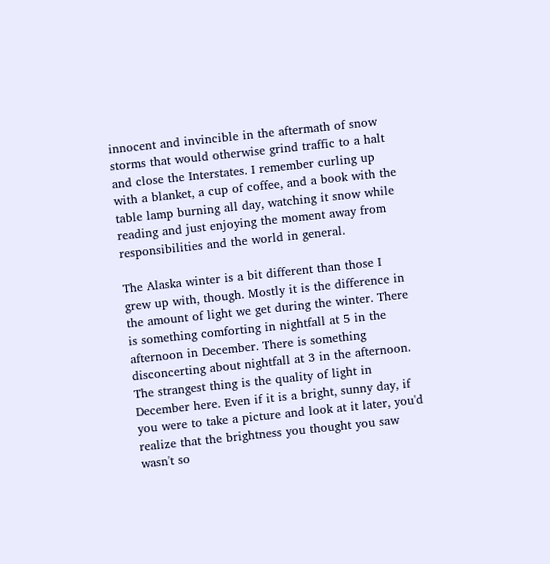innocent and invincible in the aftermath of snow storms that would otherwise grind traffic to a halt and close the Interstates. I remember curling up with a blanket, a cup of coffee, and a book with the table lamp burning all day, watching it snow while reading and just enjoying the moment away from responsibilities and the world in general.

The Alaska winter is a bit different than those I grew up with, though. Mostly it is the difference in the amount of light we get during the winter. There is something comforting in nightfall at 5 in the afternoon in December. There is something disconcerting about nightfall at 3 in the afternoon. The strangest thing is the quality of light in December here. Even if it is a bright, sunny day, if you were to take a picture and look at it later, you'd realize that the brightness you thought you saw wasn't so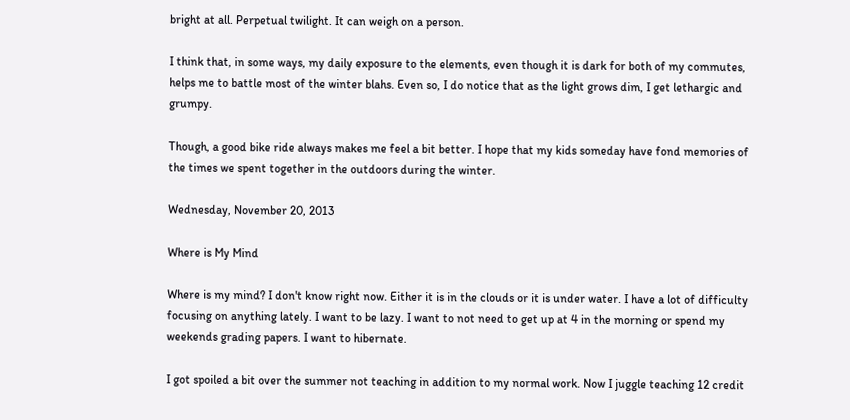bright at all. Perpetual twilight. It can weigh on a person.

I think that, in some ways, my daily exposure to the elements, even though it is dark for both of my commutes, helps me to battle most of the winter blahs. Even so, I do notice that as the light grows dim, I get lethargic and grumpy.

Though, a good bike ride always makes me feel a bit better. I hope that my kids someday have fond memories of the times we spent together in the outdoors during the winter.

Wednesday, November 20, 2013

Where is My Mind

Where is my mind? I don't know right now. Either it is in the clouds or it is under water. I have a lot of difficulty focusing on anything lately. I want to be lazy. I want to not need to get up at 4 in the morning or spend my weekends grading papers. I want to hibernate.

I got spoiled a bit over the summer not teaching in addition to my normal work. Now I juggle teaching 12 credit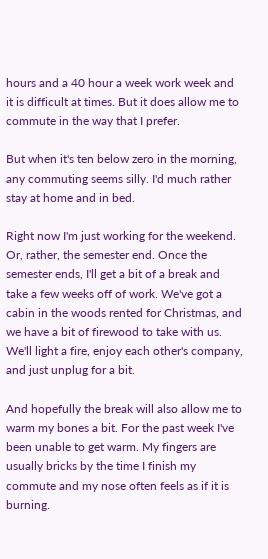hours and a 40 hour a week work week and it is difficult at times. But it does allow me to commute in the way that I prefer.

But when it's ten below zero in the morning, any commuting seems silly. I'd much rather stay at home and in bed.

Right now I'm just working for the weekend. Or, rather, the semester end. Once the semester ends, I'll get a bit of a break and take a few weeks off of work. We've got a cabin in the woods rented for Christmas, and we have a bit of firewood to take with us. We'll light a fire, enjoy each other's company, and just unplug for a bit.

And hopefully the break will also allow me to warm my bones a bit. For the past week I've been unable to get warm. My fingers are usually bricks by the time I finish my commute and my nose often feels as if it is burning.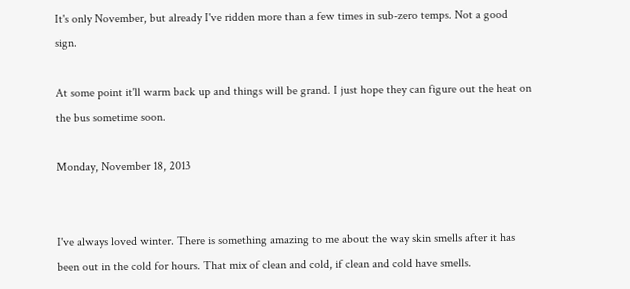It's only November, but already I've ridden more than a few times in sub-zero temps. Not a good sign.

At some point it'll warm back up and things will be grand. I just hope they can figure out the heat on the bus sometime soon.

Monday, November 18, 2013


I've always loved winter. There is something amazing to me about the way skin smells after it has been out in the cold for hours. That mix of clean and cold, if clean and cold have smells.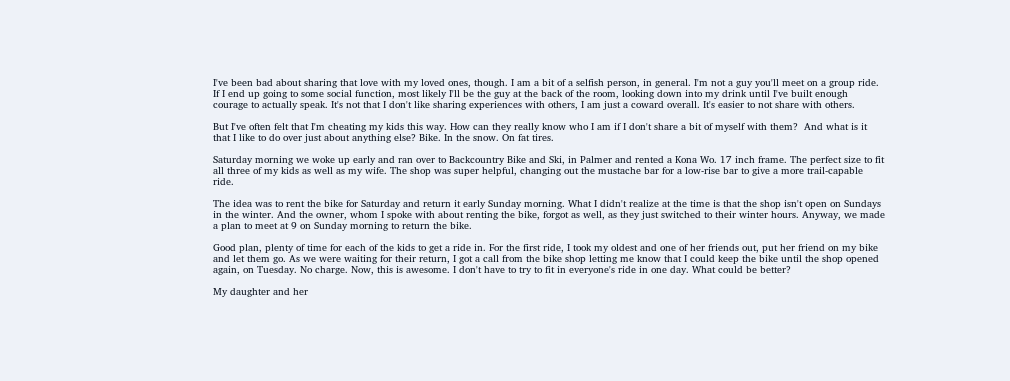I've been bad about sharing that love with my loved ones, though. I am a bit of a selfish person, in general. I'm not a guy you'll meet on a group ride. If I end up going to some social function, most likely I'll be the guy at the back of the room, looking down into my drink until I've built enough courage to actually speak. It's not that I don't like sharing experiences with others, I am just a coward overall. It's easier to not share with others.

But I've often felt that I'm cheating my kids this way. How can they really know who I am if I don't share a bit of myself with them?  And what is it that I like to do over just about anything else? Bike. In the snow. On fat tires.

Saturday morning we woke up early and ran over to Backcountry Bike and Ski, in Palmer and rented a Kona Wo. 17 inch frame. The perfect size to fit all three of my kids as well as my wife. The shop was super helpful, changing out the mustache bar for a low-rise bar to give a more trail-capable ride.

The idea was to rent the bike for Saturday and return it early Sunday morning. What I didn't realize at the time is that the shop isn't open on Sundays in the winter. And the owner, whom I spoke with about renting the bike, forgot as well, as they just switched to their winter hours. Anyway, we made a plan to meet at 9 on Sunday morning to return the bike.

Good plan, plenty of time for each of the kids to get a ride in. For the first ride, I took my oldest and one of her friends out, put her friend on my bike and let them go. As we were waiting for their return, I got a call from the bike shop letting me know that I could keep the bike until the shop opened again, on Tuesday. No charge. Now, this is awesome. I don't have to try to fit in everyone's ride in one day. What could be better?

My daughter and her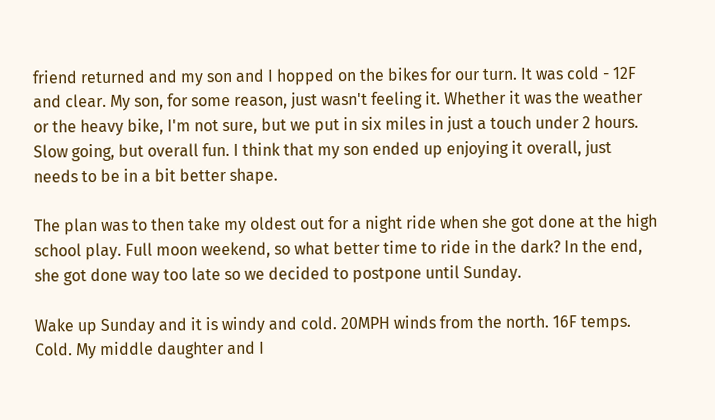friend returned and my son and I hopped on the bikes for our turn. It was cold - 12F and clear. My son, for some reason, just wasn't feeling it. Whether it was the weather or the heavy bike, I'm not sure, but we put in six miles in just a touch under 2 hours. Slow going, but overall fun. I think that my son ended up enjoying it overall, just needs to be in a bit better shape.

The plan was to then take my oldest out for a night ride when she got done at the high school play. Full moon weekend, so what better time to ride in the dark? In the end, she got done way too late so we decided to postpone until Sunday.

Wake up Sunday and it is windy and cold. 20MPH winds from the north. 16F temps. Cold. My middle daughter and I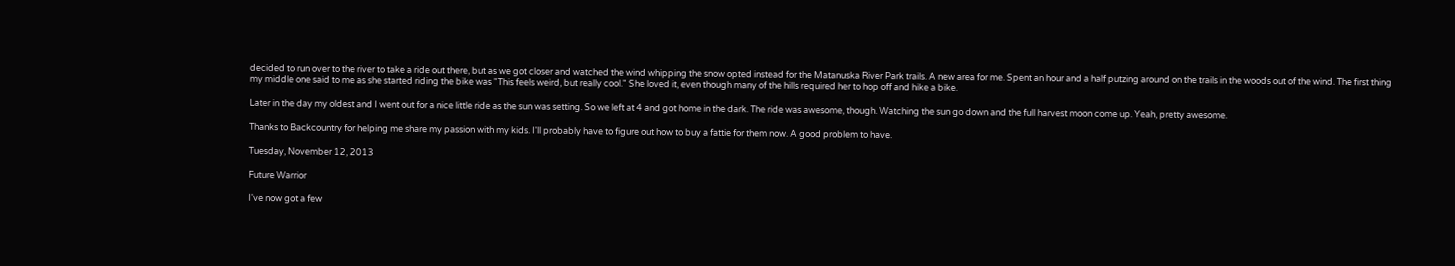decided to run over to the river to take a ride out there, but as we got closer and watched the wind whipping the snow opted instead for the Matanuska River Park trails. A new area for me. Spent an hour and a half putzing around on the trails in the woods out of the wind. The first thing my middle one said to me as she started riding the bike was "This feels weird, but really cool." She loved it, even though many of the hills required her to hop off and hike a bike.

Later in the day my oldest and I went out for a nice little ride as the sun was setting. So we left at 4 and got home in the dark. The ride was awesome, though. Watching the sun go down and the full harvest moon come up. Yeah, pretty awesome.

Thanks to Backcountry for helping me share my passion with my kids. I'll probably have to figure out how to buy a fattie for them now. A good problem to have.

Tuesday, November 12, 2013

Future Warrior

I've now got a few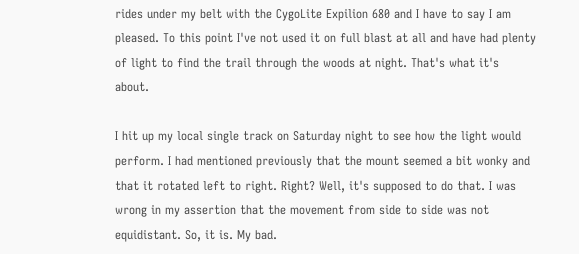rides under my belt with the CygoLite Expilion 680 and I have to say I am pleased. To this point I've not used it on full blast at all and have had plenty of light to find the trail through the woods at night. That's what it's about.

I hit up my local single track on Saturday night to see how the light would perform. I had mentioned previously that the mount seemed a bit wonky and that it rotated left to right. Right? Well, it's supposed to do that. I was wrong in my assertion that the movement from side to side was not equidistant. So, it is. My bad.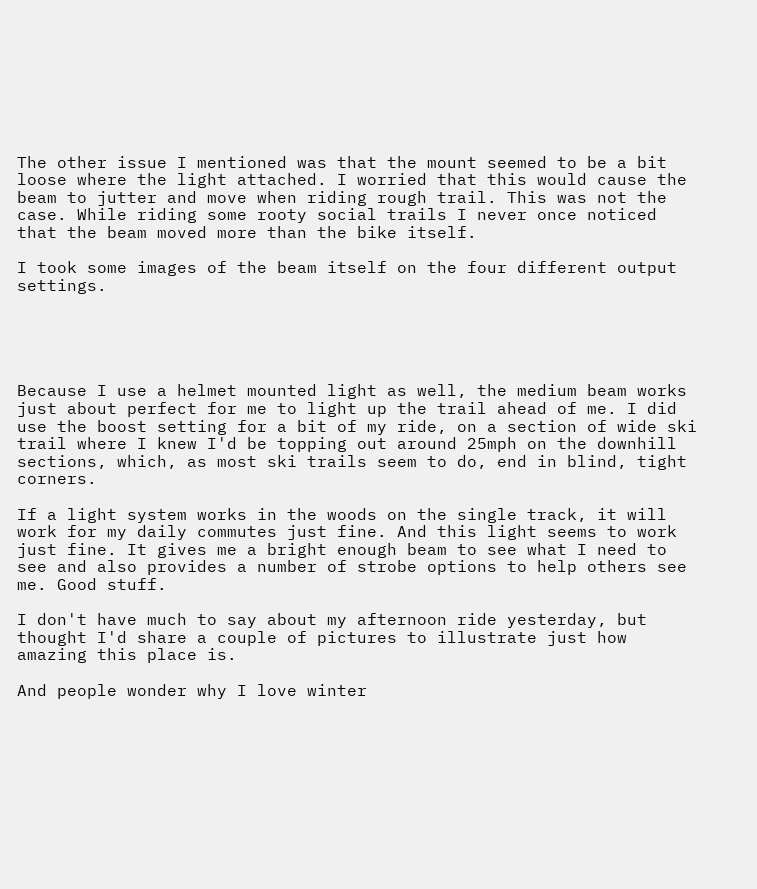The other issue I mentioned was that the mount seemed to be a bit loose where the light attached. I worried that this would cause the beam to jutter and move when riding rough trail. This was not the case. While riding some rooty social trails I never once noticed that the beam moved more than the bike itself.

I took some images of the beam itself on the four different output settings.





Because I use a helmet mounted light as well, the medium beam works just about perfect for me to light up the trail ahead of me. I did use the boost setting for a bit of my ride, on a section of wide ski trail where I knew I'd be topping out around 25mph on the downhill sections, which, as most ski trails seem to do, end in blind, tight corners.

If a light system works in the woods on the single track, it will work for my daily commutes just fine. And this light seems to work just fine. It gives me a bright enough beam to see what I need to see and also provides a number of strobe options to help others see me. Good stuff.

I don't have much to say about my afternoon ride yesterday, but thought I'd share a couple of pictures to illustrate just how amazing this place is.

And people wonder why I love winter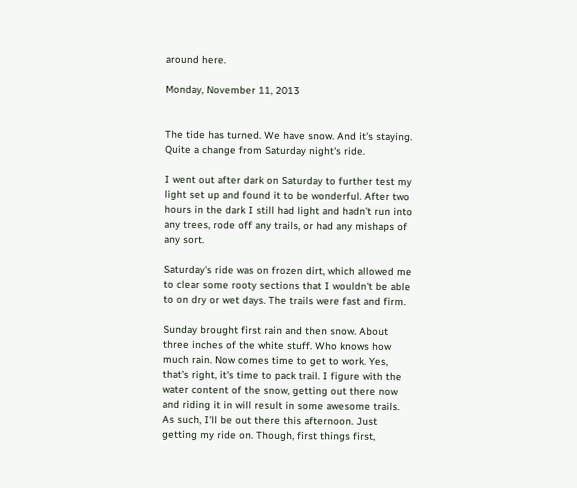around here.

Monday, November 11, 2013


The tide has turned. We have snow. And it's staying. Quite a change from Saturday night's ride.

I went out after dark on Saturday to further test my light set up and found it to be wonderful. After two hours in the dark I still had light and hadn't run into any trees, rode off any trails, or had any mishaps of any sort.

Saturday's ride was on frozen dirt, which allowed me to clear some rooty sections that I wouldn't be able to on dry or wet days. The trails were fast and firm.

Sunday brought first rain and then snow. About three inches of the white stuff. Who knows how much rain. Now comes time to get to work. Yes, that's right, it's time to pack trail. I figure with the water content of the snow, getting out there now and riding it in will result in some awesome trails. As such, I'll be out there this afternoon. Just getting my ride on. Though, first things first,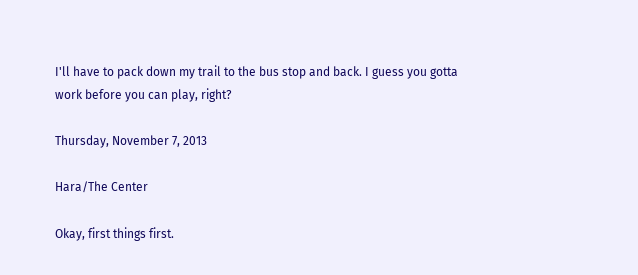I'll have to pack down my trail to the bus stop and back. I guess you gotta work before you can play, right?

Thursday, November 7, 2013

Hara/The Center

Okay, first things first.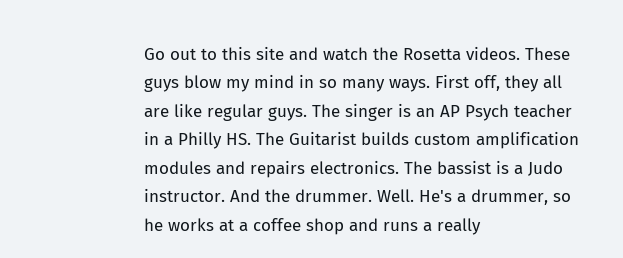Go out to this site and watch the Rosetta videos. These guys blow my mind in so many ways. First off, they all are like regular guys. The singer is an AP Psych teacher in a Philly HS. The Guitarist builds custom amplification modules and repairs electronics. The bassist is a Judo instructor. And the drummer. Well. He's a drummer, so he works at a coffee shop and runs a really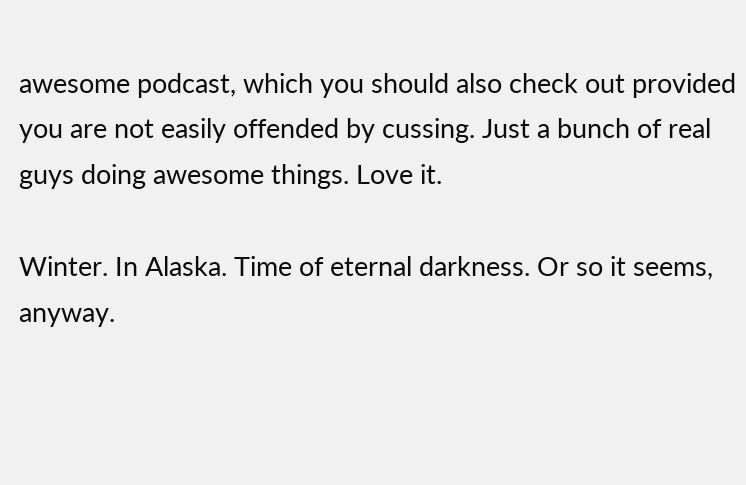awesome podcast, which you should also check out provided you are not easily offended by cussing. Just a bunch of real guys doing awesome things. Love it.

Winter. In Alaska. Time of eternal darkness. Or so it seems, anyway.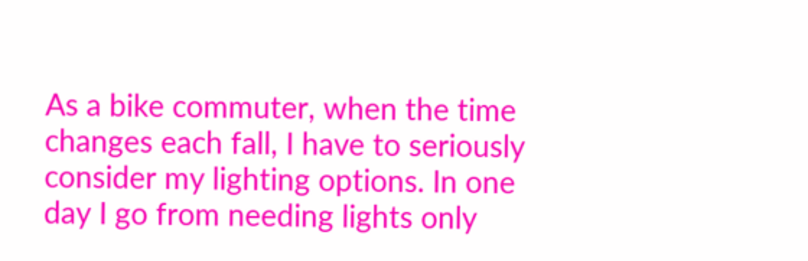As a bike commuter, when the time changes each fall, I have to seriously consider my lighting options. In one day I go from needing lights only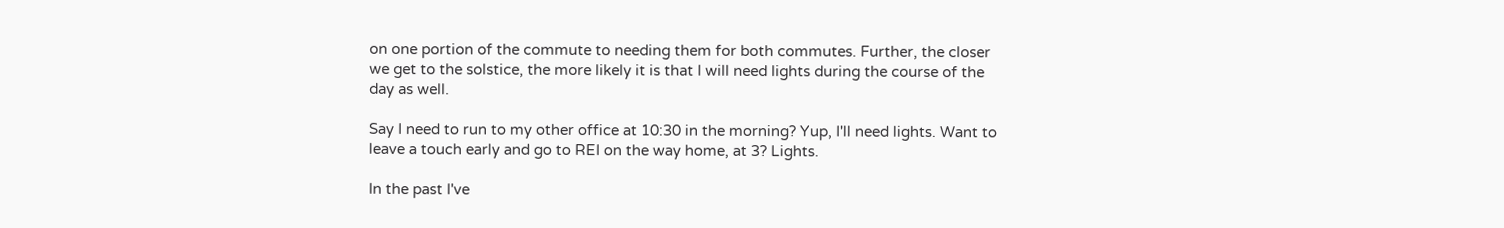on one portion of the commute to needing them for both commutes. Further, the closer we get to the solstice, the more likely it is that I will need lights during the course of the day as well.

Say I need to run to my other office at 10:30 in the morning? Yup, I'll need lights. Want to leave a touch early and go to REI on the way home, at 3? Lights.

In the past I've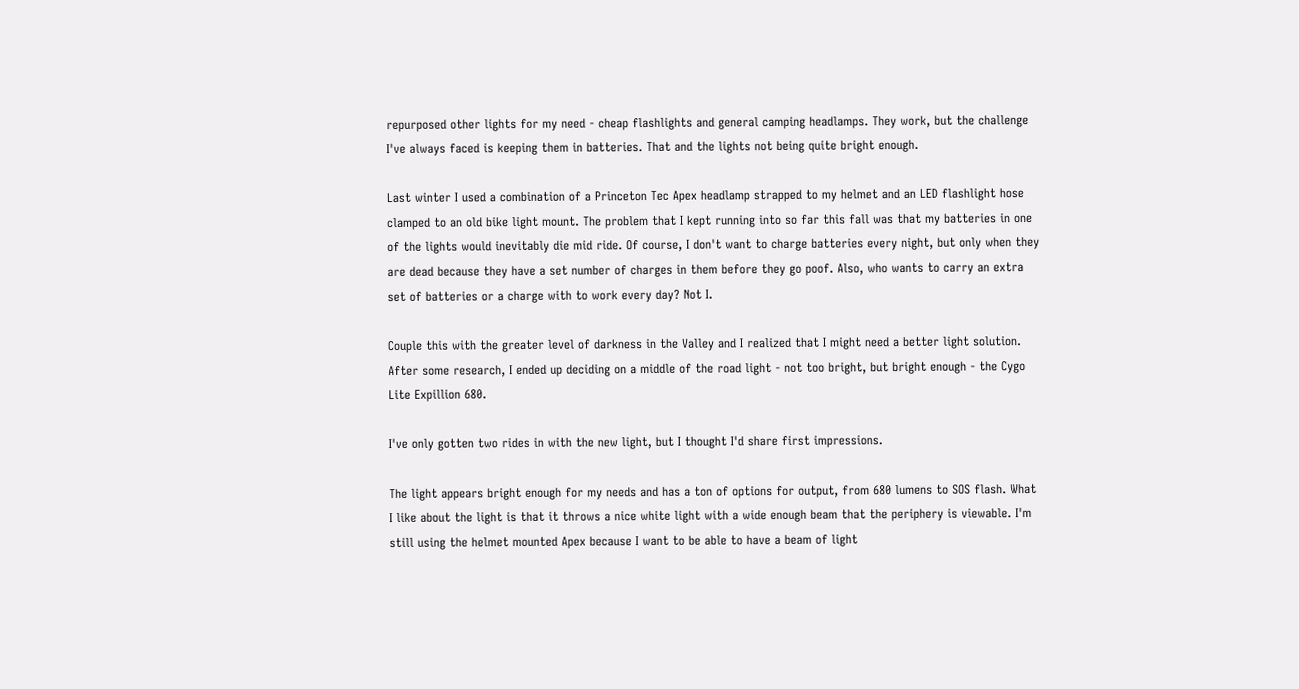repurposed other lights for my need - cheap flashlights and general camping headlamps. They work, but the challenge I've always faced is keeping them in batteries. That and the lights not being quite bright enough.

Last winter I used a combination of a Princeton Tec Apex headlamp strapped to my helmet and an LED flashlight hose clamped to an old bike light mount. The problem that I kept running into so far this fall was that my batteries in one of the lights would inevitably die mid ride. Of course, I don't want to charge batteries every night, but only when they are dead because they have a set number of charges in them before they go poof. Also, who wants to carry an extra set of batteries or a charge with to work every day? Not I.

Couple this with the greater level of darkness in the Valley and I realized that I might need a better light solution. After some research, I ended up deciding on a middle of the road light - not too bright, but bright enough - the Cygo Lite Expillion 680.

I've only gotten two rides in with the new light, but I thought I'd share first impressions.

The light appears bright enough for my needs and has a ton of options for output, from 680 lumens to SOS flash. What I like about the light is that it throws a nice white light with a wide enough beam that the periphery is viewable. I'm still using the helmet mounted Apex because I want to be able to have a beam of light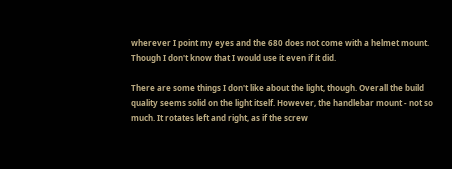wherever I point my eyes and the 680 does not come with a helmet mount. Though I don't know that I would use it even if it did.

There are some things I don't like about the light, though. Overall the build quality seems solid on the light itself. However, the handlebar mount - not so much. It rotates left and right, as if the screw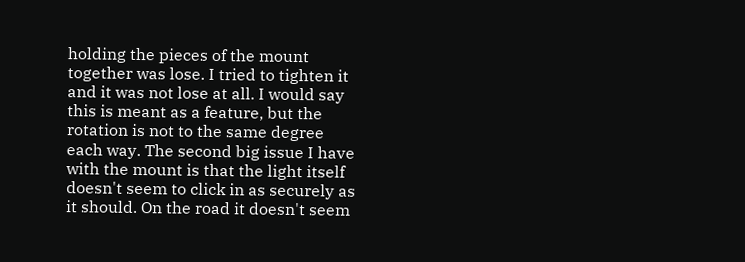holding the pieces of the mount together was lose. I tried to tighten it and it was not lose at all. I would say this is meant as a feature, but the rotation is not to the same degree each way. The second big issue I have with the mount is that the light itself doesn't seem to click in as securely as it should. On the road it doesn't seem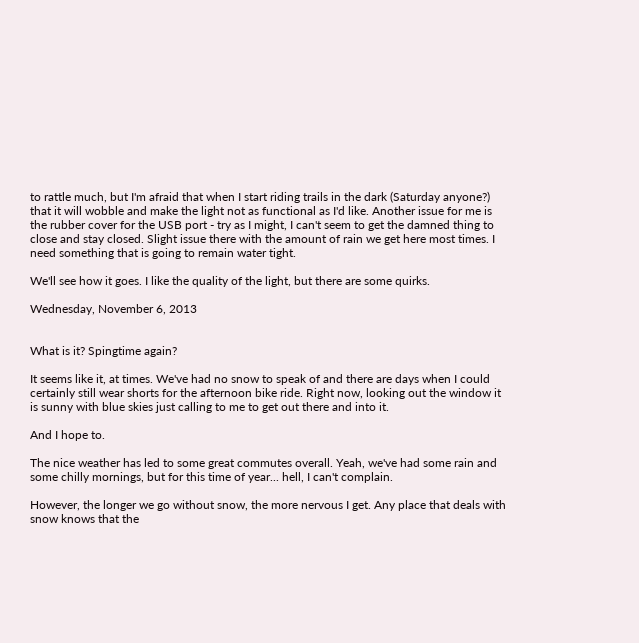to rattle much, but I'm afraid that when I start riding trails in the dark (Saturday anyone?) that it will wobble and make the light not as functional as I'd like. Another issue for me is the rubber cover for the USB port - try as I might, I can't seem to get the damned thing to close and stay closed. Slight issue there with the amount of rain we get here most times. I need something that is going to remain water tight.

We'll see how it goes. I like the quality of the light, but there are some quirks.

Wednesday, November 6, 2013


What is it? Spingtime again?

It seems like it, at times. We've had no snow to speak of and there are days when I could certainly still wear shorts for the afternoon bike ride. Right now, looking out the window it is sunny with blue skies just calling to me to get out there and into it.

And I hope to.

The nice weather has led to some great commutes overall. Yeah, we've had some rain and some chilly mornings, but for this time of year... hell, I can't complain.

However, the longer we go without snow, the more nervous I get. Any place that deals with snow knows that the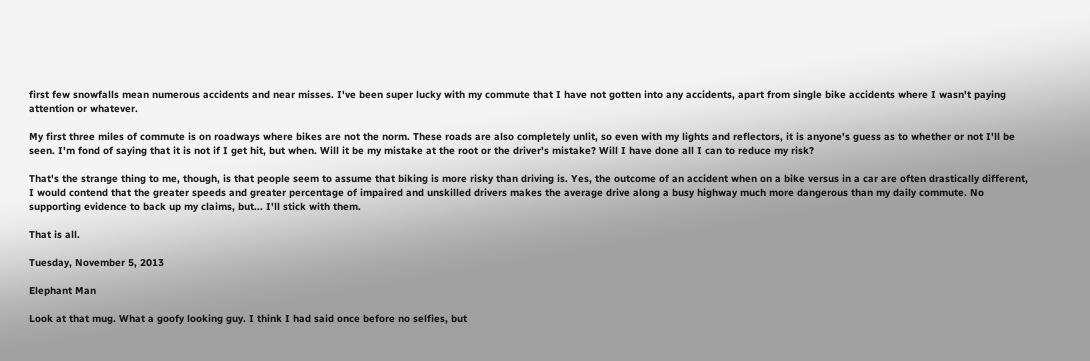first few snowfalls mean numerous accidents and near misses. I've been super lucky with my commute that I have not gotten into any accidents, apart from single bike accidents where I wasn't paying attention or whatever.

My first three miles of commute is on roadways where bikes are not the norm. These roads are also completely unlit, so even with my lights and reflectors, it is anyone's guess as to whether or not I'll be seen. I'm fond of saying that it is not if I get hit, but when. Will it be my mistake at the root or the driver's mistake? Will I have done all I can to reduce my risk?

That's the strange thing to me, though, is that people seem to assume that biking is more risky than driving is. Yes, the outcome of an accident when on a bike versus in a car are often drastically different, I would contend that the greater speeds and greater percentage of impaired and unskilled drivers makes the average drive along a busy highway much more dangerous than my daily commute. No supporting evidence to back up my claims, but... I'll stick with them.

That is all.

Tuesday, November 5, 2013

Elephant Man

Look at that mug. What a goofy looking guy. I think I had said once before no selfies, but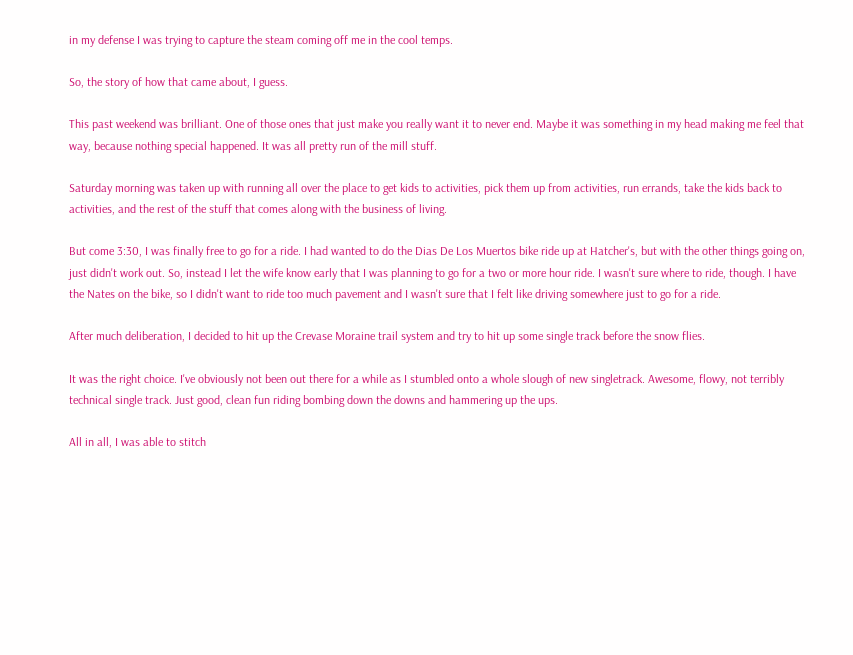in my defense I was trying to capture the steam coming off me in the cool temps.

So, the story of how that came about, I guess.

This past weekend was brilliant. One of those ones that just make you really want it to never end. Maybe it was something in my head making me feel that way, because nothing special happened. It was all pretty run of the mill stuff.

Saturday morning was taken up with running all over the place to get kids to activities, pick them up from activities, run errands, take the kids back to activities, and the rest of the stuff that comes along with the business of living.

But come 3:30, I was finally free to go for a ride. I had wanted to do the Dias De Los Muertos bike ride up at Hatcher's, but with the other things going on, just didn't work out. So, instead I let the wife know early that I was planning to go for a two or more hour ride. I wasn't sure where to ride, though. I have the Nates on the bike, so I didn't want to ride too much pavement and I wasn't sure that I felt like driving somewhere just to go for a ride.

After much deliberation, I decided to hit up the Crevase Moraine trail system and try to hit up some single track before the snow flies.

It was the right choice. I've obviously not been out there for a while as I stumbled onto a whole slough of new singletrack. Awesome, flowy, not terribly technical single track. Just good, clean fun riding bombing down the downs and hammering up the ups.

All in all, I was able to stitch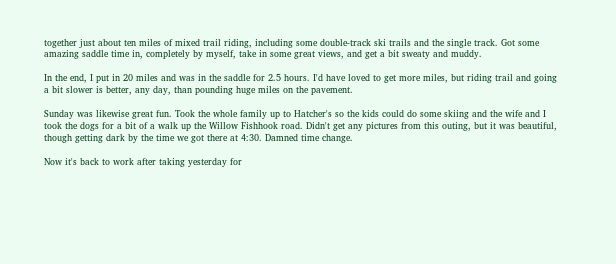together just about ten miles of mixed trail riding, including some double-track ski trails and the single track. Got some amazing saddle time in, completely by myself, take in some great views, and get a bit sweaty and muddy.

In the end, I put in 20 miles and was in the saddle for 2.5 hours. I'd have loved to get more miles, but riding trail and going a bit slower is better, any day, than pounding huge miles on the pavement.

Sunday was likewise great fun. Took the whole family up to Hatcher's so the kids could do some skiing and the wife and I took the dogs for a bit of a walk up the Willow Fishhook road. Didn't get any pictures from this outing, but it was beautiful, though getting dark by the time we got there at 4:30. Damned time change.

Now it's back to work after taking yesterday for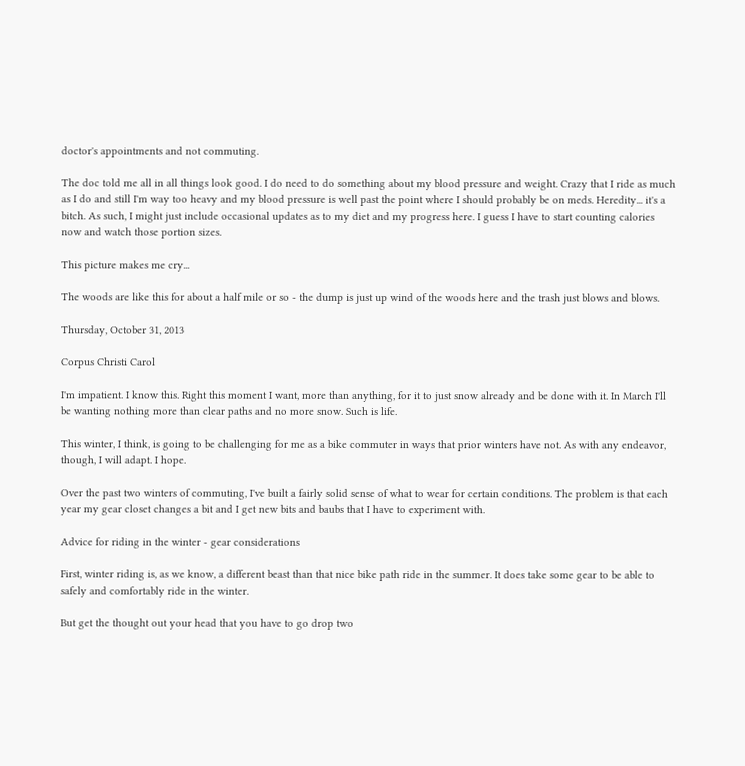doctor's appointments and not commuting.

The doc told me all in all things look good. I do need to do something about my blood pressure and weight. Crazy that I ride as much as I do and still I'm way too heavy and my blood pressure is well past the point where I should probably be on meds. Heredity... it's a bitch. As such, I might just include occasional updates as to my diet and my progress here. I guess I have to start counting calories now and watch those portion sizes.

This picture makes me cry...

The woods are like this for about a half mile or so - the dump is just up wind of the woods here and the trash just blows and blows.

Thursday, October 31, 2013

Corpus Christi Carol

I'm impatient. I know this. Right this moment I want, more than anything, for it to just snow already and be done with it. In March I'll be wanting nothing more than clear paths and no more snow. Such is life.

This winter, I think, is going to be challenging for me as a bike commuter in ways that prior winters have not. As with any endeavor, though, I will adapt. I hope.

Over the past two winters of commuting, I've built a fairly solid sense of what to wear for certain conditions. The problem is that each year my gear closet changes a bit and I get new bits and baubs that I have to experiment with.

Advice for riding in the winter - gear considerations

First, winter riding is, as we know, a different beast than that nice bike path ride in the summer. It does take some gear to be able to safely and comfortably ride in the winter.

But get the thought out your head that you have to go drop two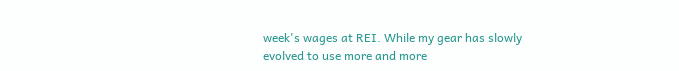week's wages at REI. While my gear has slowly evolved to use more and more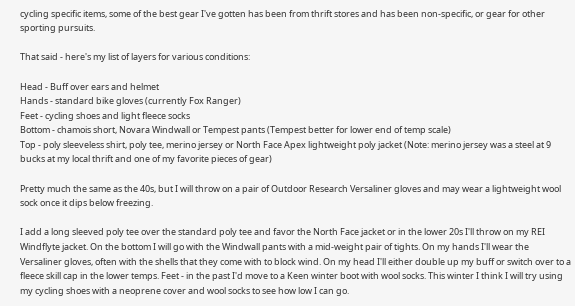cycling specific items, some of the best gear I've gotten has been from thrift stores and has been non-specific, or gear for other sporting pursuits.

That said - here's my list of layers for various conditions:

Head - Buff over ears and helmet
Hands - standard bike gloves (currently Fox Ranger)
Feet - cycling shoes and light fleece socks
Bottom - chamois short, Novara Windwall or Tempest pants (Tempest better for lower end of temp scale)
Top - poly sleeveless shirt, poly tee, merino jersey or North Face Apex lightweight poly jacket (Note: merino jersey was a steel at 9 bucks at my local thrift and one of my favorite pieces of gear)

Pretty much the same as the 40s, but I will throw on a pair of Outdoor Research Versaliner gloves and may wear a lightweight wool sock once it dips below freezing.

I add a long sleeved poly tee over the standard poly tee and favor the North Face jacket or in the lower 20s I'll throw on my REI Windflyte jacket. On the bottom I will go with the Windwall pants with a mid-weight pair of tights. On my hands I'll wear the Versaliner gloves, often with the shells that they come with to block wind. On my head I'll either double up my buff or switch over to a fleece skill cap in the lower temps. Feet - in the past I'd move to a Keen winter boot with wool socks. This winter I think I will try using my cycling shoes with a neoprene cover and wool socks to see how low I can go.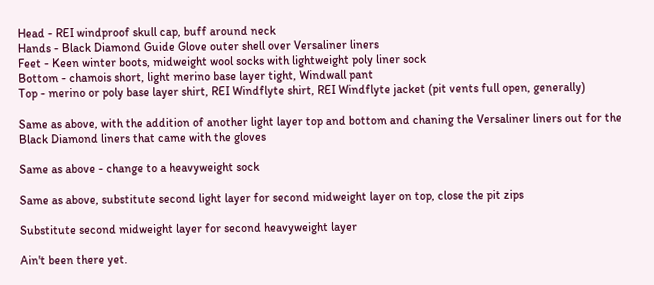Head - REI windproof skull cap, buff around neck
Hands - Black Diamond Guide Glove outer shell over Versaliner liners
Feet - Keen winter boots, midweight wool socks with lightweight poly liner sock
Bottom - chamois short, light merino base layer tight, Windwall pant
Top - merino or poly base layer shirt, REI Windflyte shirt, REI Windflyte jacket (pit vents full open, generally)

Same as above, with the addition of another light layer top and bottom and chaning the Versaliner liners out for the Black Diamond liners that came with the gloves

Same as above - change to a heavyweight sock

Same as above, substitute second light layer for second midweight layer on top, close the pit zips

Substitute second midweight layer for second heavyweight layer

Ain't been there yet.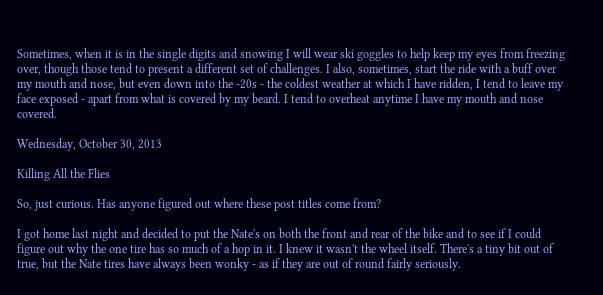Sometimes, when it is in the single digits and snowing I will wear ski goggles to help keep my eyes from freezing over, though those tend to present a different set of challenges. I also, sometimes, start the ride with a buff over my mouth and nose, but even down into the -20s - the coldest weather at which I have ridden, I tend to leave my face exposed - apart from what is covered by my beard. I tend to overheat anytime I have my mouth and nose covered.

Wednesday, October 30, 2013

Killing All the Flies

So, just curious. Has anyone figured out where these post titles come from?

I got home last night and decided to put the Nate's on both the front and rear of the bike and to see if I could figure out why the one tire has so much of a hop in it. I knew it wasn't the wheel itself. There's a tiny bit out of true, but the Nate tires have always been wonky - as if they are out of round fairly seriously.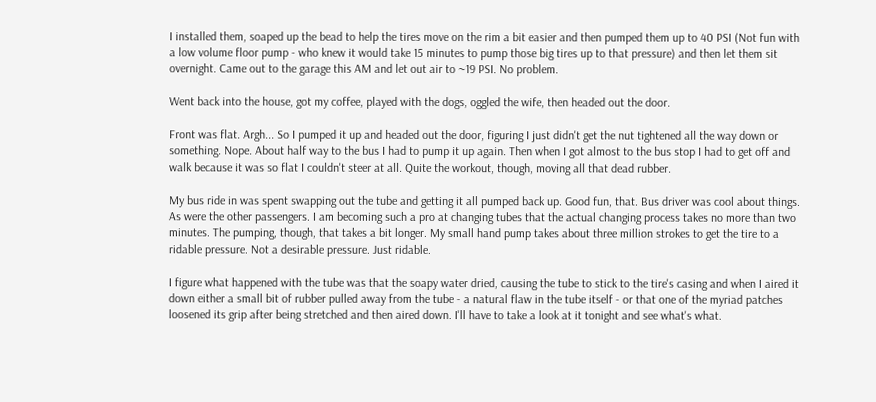I installed them, soaped up the bead to help the tires move on the rim a bit easier and then pumped them up to 40 PSI (Not fun with a low volume floor pump - who knew it would take 15 minutes to pump those big tires up to that pressure) and then let them sit overnight. Came out to the garage this AM and let out air to ~19 PSI. No problem.

Went back into the house, got my coffee, played with the dogs, oggled the wife, then headed out the door.

Front was flat. Argh... So I pumped it up and headed out the door, figuring I just didn't get the nut tightened all the way down or something. Nope. About half way to the bus I had to pump it up again. Then when I got almost to the bus stop I had to get off and walk because it was so flat I couldn't steer at all. Quite the workout, though, moving all that dead rubber.

My bus ride in was spent swapping out the tube and getting it all pumped back up. Good fun, that. Bus driver was cool about things. As were the other passengers. I am becoming such a pro at changing tubes that the actual changing process takes no more than two minutes. The pumping, though, that takes a bit longer. My small hand pump takes about three million strokes to get the tire to a ridable pressure. Not a desirable pressure. Just ridable.

I figure what happened with the tube was that the soapy water dried, causing the tube to stick to the tire's casing and when I aired it down either a small bit of rubber pulled away from the tube - a natural flaw in the tube itself - or that one of the myriad patches loosened its grip after being stretched and then aired down. I'll have to take a look at it tonight and see what's what.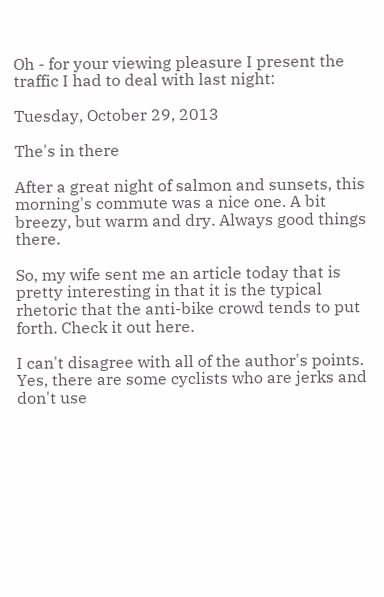Oh - for your viewing pleasure I present the traffic I had to deal with last night:

Tuesday, October 29, 2013

The's in there

After a great night of salmon and sunsets, this morning's commute was a nice one. A bit breezy, but warm and dry. Always good things there.

So, my wife sent me an article today that is pretty interesting in that it is the typical rhetoric that the anti-bike crowd tends to put forth. Check it out here.

I can't disagree with all of the author's points. Yes, there are some cyclists who are jerks and don't use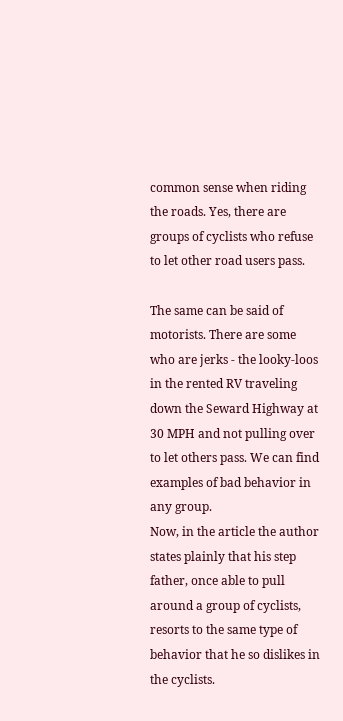common sense when riding the roads. Yes, there are groups of cyclists who refuse to let other road users pass.

The same can be said of motorists. There are some who are jerks - the looky-loos in the rented RV traveling down the Seward Highway at 30 MPH and not pulling over to let others pass. We can find examples of bad behavior in any group.
Now, in the article the author states plainly that his step father, once able to pull around a group of cyclists, resorts to the same type of behavior that he so dislikes in the cyclists.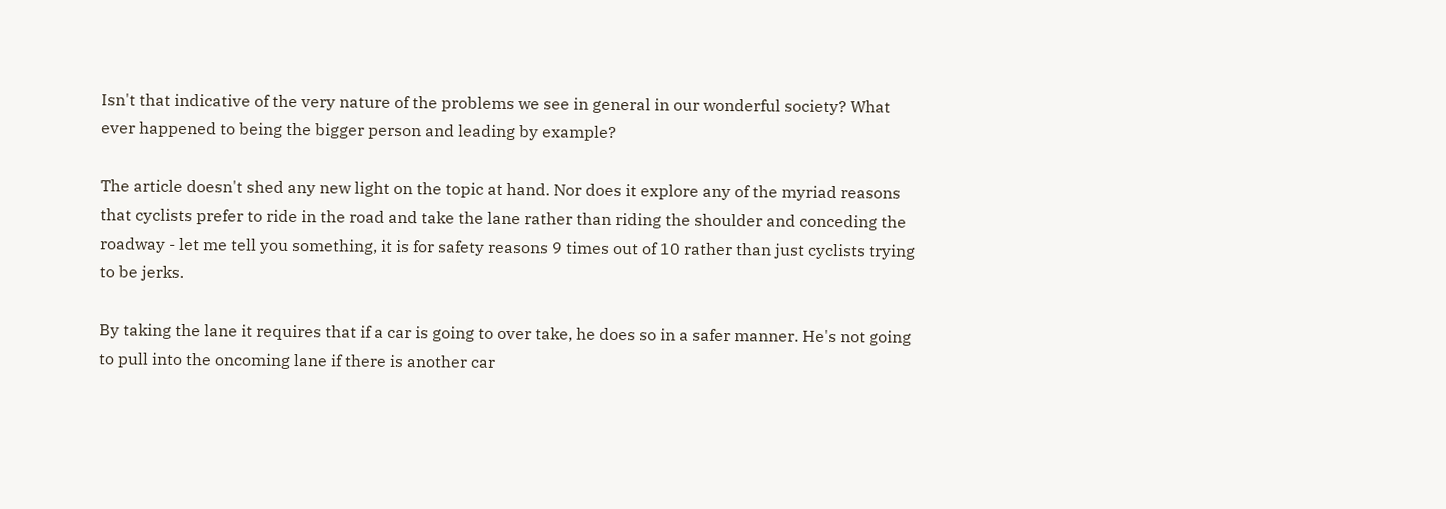Isn't that indicative of the very nature of the problems we see in general in our wonderful society? What ever happened to being the bigger person and leading by example?

The article doesn't shed any new light on the topic at hand. Nor does it explore any of the myriad reasons that cyclists prefer to ride in the road and take the lane rather than riding the shoulder and conceding the roadway - let me tell you something, it is for safety reasons 9 times out of 10 rather than just cyclists trying to be jerks.

By taking the lane it requires that if a car is going to over take, he does so in a safer manner. He's not going to pull into the oncoming lane if there is another car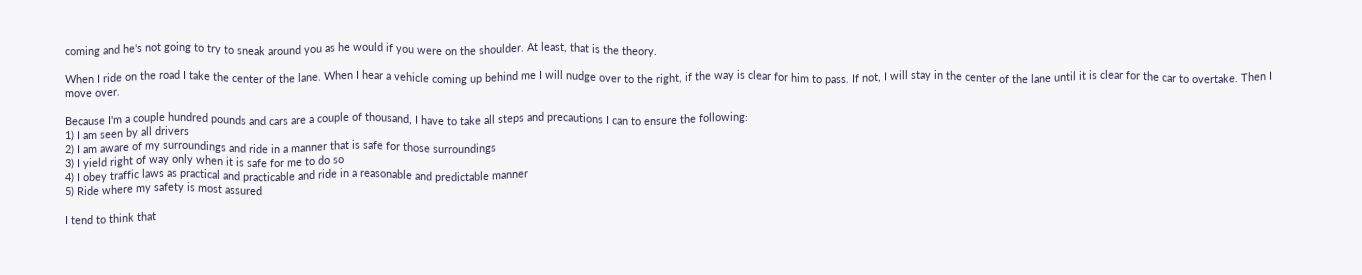coming and he's not going to try to sneak around you as he would if you were on the shoulder. At least, that is the theory.

When I ride on the road I take the center of the lane. When I hear a vehicle coming up behind me I will nudge over to the right, if the way is clear for him to pass. If not, I will stay in the center of the lane until it is clear for the car to overtake. Then I move over.

Because I'm a couple hundred pounds and cars are a couple of thousand, I have to take all steps and precautions I can to ensure the following:
1) I am seen by all drivers
2) I am aware of my surroundings and ride in a manner that is safe for those surroundings
3) I yield right of way only when it is safe for me to do so
4) I obey traffic laws as practical and practicable and ride in a reasonable and predictable manner
5) Ride where my safety is most assured

I tend to think that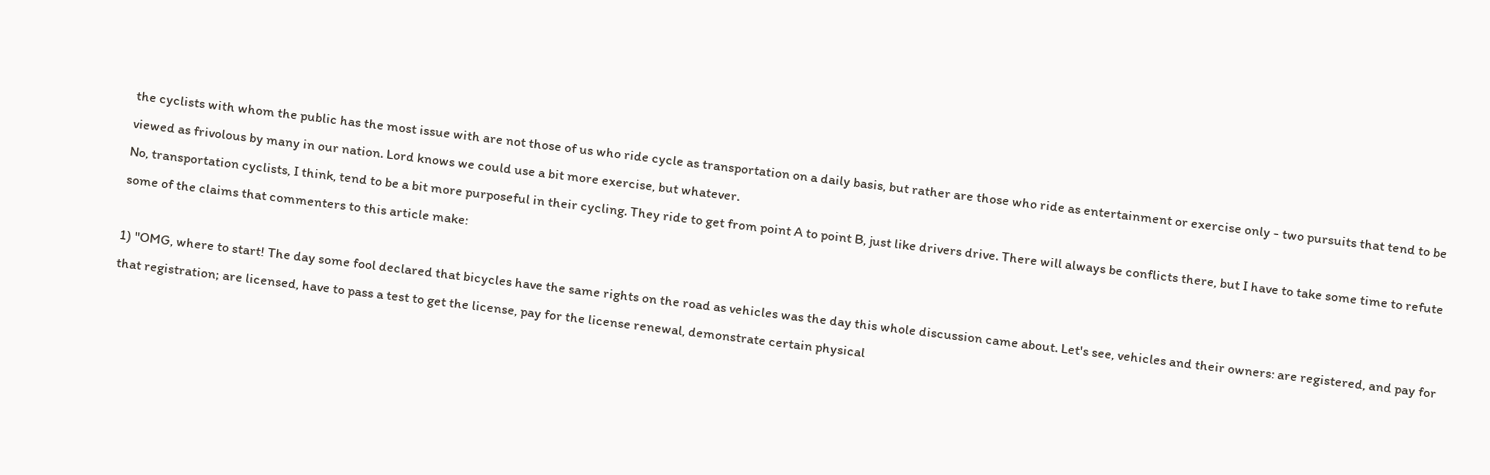the cyclists with whom the public has the most issue with are not those of us who ride cycle as transportation on a daily basis, but rather are those who ride as entertainment or exercise only - two pursuits that tend to be viewed as frivolous by many in our nation. Lord knows we could use a bit more exercise, but whatever.
No, transportation cyclists, I think, tend to be a bit more purposeful in their cycling. They ride to get from point A to point B, just like drivers drive. There will always be conflicts there, but I have to take some time to refute some of the claims that commenters to this article make:

1) "OMG, where to start! The day some fool declared that bicycles have the same rights on the road as vehicles was the day this whole discussion came about. Let's see, vehicles and their owners: are registered, and pay for that registration; are licensed, have to pass a test to get the license, pay for the license renewal, demonstrate certain physical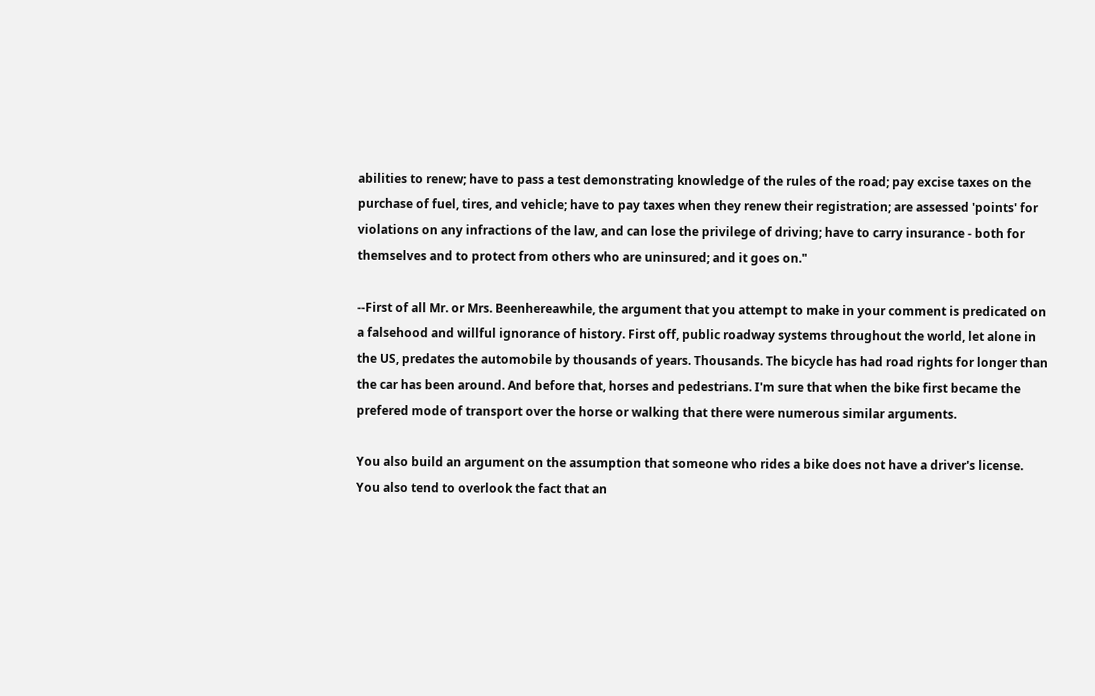abilities to renew; have to pass a test demonstrating knowledge of the rules of the road; pay excise taxes on the purchase of fuel, tires, and vehicle; have to pay taxes when they renew their registration; are assessed 'points' for violations on any infractions of the law, and can lose the privilege of driving; have to carry insurance - both for themselves and to protect from others who are uninsured; and it goes on."

--First of all Mr. or Mrs. Beenhereawhile, the argument that you attempt to make in your comment is predicated on a falsehood and willful ignorance of history. First off, public roadway systems throughout the world, let alone in the US, predates the automobile by thousands of years. Thousands. The bicycle has had road rights for longer than the car has been around. And before that, horses and pedestrians. I'm sure that when the bike first became the prefered mode of transport over the horse or walking that there were numerous similar arguments.

You also build an argument on the assumption that someone who rides a bike does not have a driver's license. You also tend to overlook the fact that an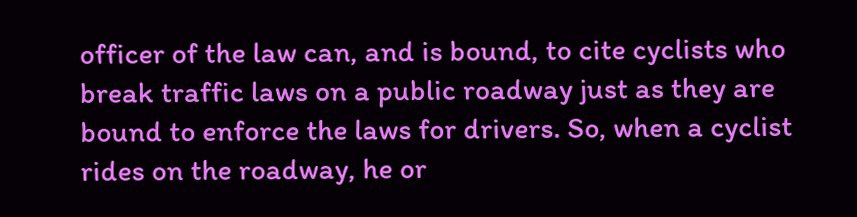officer of the law can, and is bound, to cite cyclists who break traffic laws on a public roadway just as they are bound to enforce the laws for drivers. So, when a cyclist rides on the roadway, he or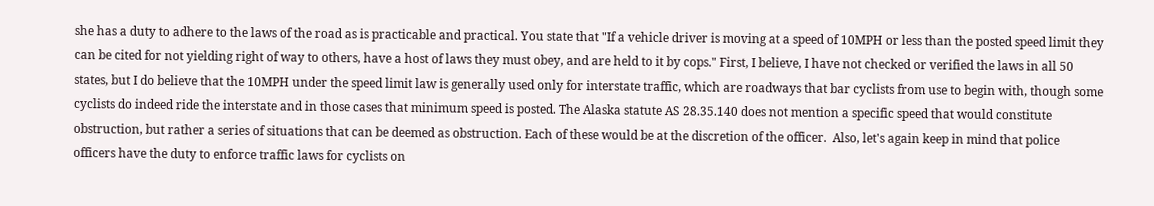she has a duty to adhere to the laws of the road as is practicable and practical. You state that "If a vehicle driver is moving at a speed of 10MPH or less than the posted speed limit they can be cited for not yielding right of way to others, have a host of laws they must obey, and are held to it by cops." First, I believe, I have not checked or verified the laws in all 50 states, but I do believe that the 10MPH under the speed limit law is generally used only for interstate traffic, which are roadways that bar cyclists from use to begin with, though some cyclists do indeed ride the interstate and in those cases that minimum speed is posted. The Alaska statute AS 28.35.140 does not mention a specific speed that would constitute obstruction, but rather a series of situations that can be deemed as obstruction. Each of these would be at the discretion of the officer.  Also, let's again keep in mind that police officers have the duty to enforce traffic laws for cyclists on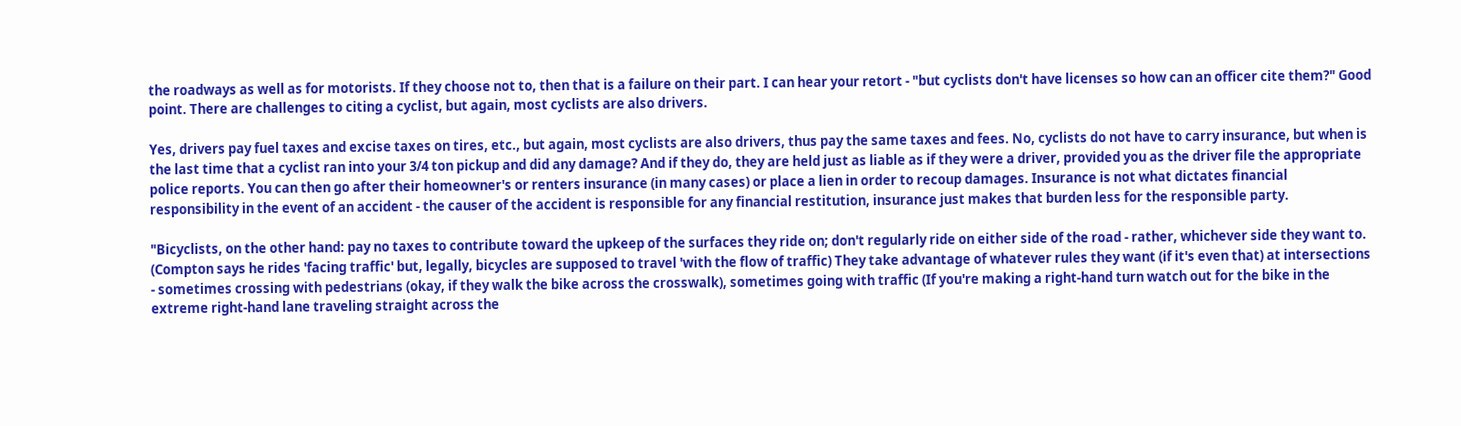the roadways as well as for motorists. If they choose not to, then that is a failure on their part. I can hear your retort - "but cyclists don't have licenses so how can an officer cite them?" Good point. There are challenges to citing a cyclist, but again, most cyclists are also drivers.

Yes, drivers pay fuel taxes and excise taxes on tires, etc., but again, most cyclists are also drivers, thus pay the same taxes and fees. No, cyclists do not have to carry insurance, but when is the last time that a cyclist ran into your 3/4 ton pickup and did any damage? And if they do, they are held just as liable as if they were a driver, provided you as the driver file the appropriate police reports. You can then go after their homeowner's or renters insurance (in many cases) or place a lien in order to recoup damages. Insurance is not what dictates financial responsibility in the event of an accident - the causer of the accident is responsible for any financial restitution, insurance just makes that burden less for the responsible party.

"Bicyclists, on the other hand: pay no taxes to contribute toward the upkeep of the surfaces they ride on; don't regularly ride on either side of the road - rather, whichever side they want to. (Compton says he rides 'facing traffic' but, legally, bicycles are supposed to travel 'with the flow of traffic) They take advantage of whatever rules they want (if it's even that) at intersections - sometimes crossing with pedestrians (okay, if they walk the bike across the crosswalk), sometimes going with traffic (If you're making a right-hand turn watch out for the bike in the extreme right-hand lane traveling straight across the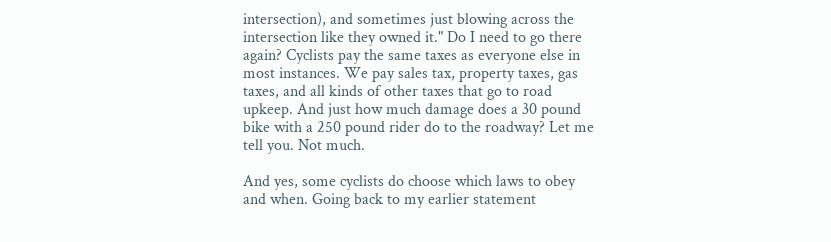intersection), and sometimes just blowing across the intersection like they owned it." Do I need to go there again? Cyclists pay the same taxes as everyone else in most instances. We pay sales tax, property taxes, gas taxes, and all kinds of other taxes that go to road upkeep. And just how much damage does a 30 pound bike with a 250 pound rider do to the roadway? Let me tell you. Not much.

And yes, some cyclists do choose which laws to obey and when. Going back to my earlier statement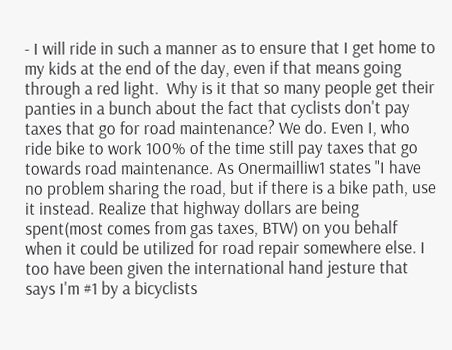- I will ride in such a manner as to ensure that I get home to my kids at the end of the day, even if that means going through a red light.  Why is it that so many people get their panties in a bunch about the fact that cyclists don't pay taxes that go for road maintenance? We do. Even I, who ride bike to work 100% of the time still pay taxes that go towards road maintenance. As Onermailliw1 states "I have no problem sharing the road, but if there is a bike path, use it instead. Realize that highway dollars are being spent(most comes from gas taxes, BTW) on you behalf when it could be utilized for road repair somewhere else. I too have been given the international hand jesture that says I'm #1 by a bicyclists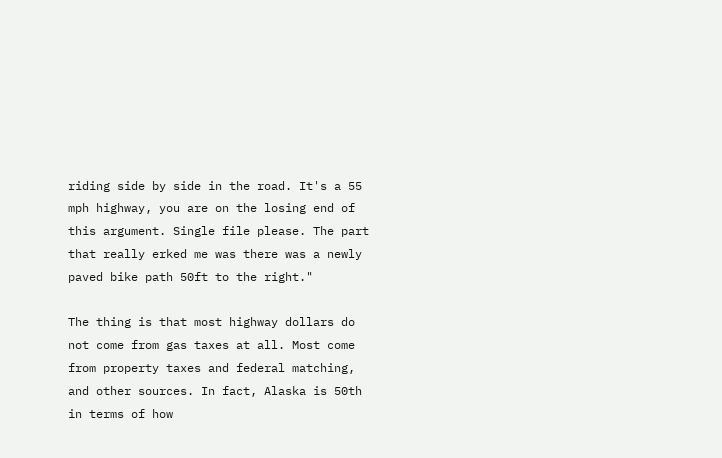riding side by side in the road. It's a 55 mph highway, you are on the losing end of this argument. Single file please. The part that really erked me was there was a newly paved bike path 50ft to the right."

The thing is that most highway dollars do not come from gas taxes at all. Most come from property taxes and federal matching, and other sources. In fact, Alaska is 50th in terms of how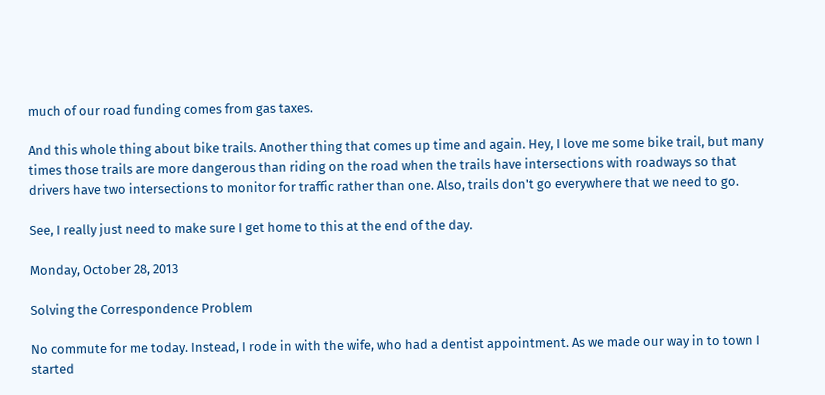much of our road funding comes from gas taxes.

And this whole thing about bike trails. Another thing that comes up time and again. Hey, I love me some bike trail, but many times those trails are more dangerous than riding on the road when the trails have intersections with roadways so that drivers have two intersections to monitor for traffic rather than one. Also, trails don't go everywhere that we need to go.

See, I really just need to make sure I get home to this at the end of the day.

Monday, October 28, 2013

Solving the Correspondence Problem

No commute for me today. Instead, I rode in with the wife, who had a dentist appointment. As we made our way in to town I started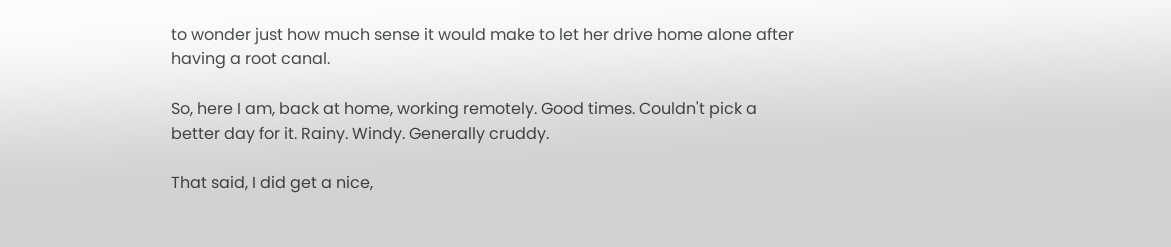to wonder just how much sense it would make to let her drive home alone after having a root canal.

So, here I am, back at home, working remotely. Good times. Couldn't pick a better day for it. Rainy. Windy. Generally cruddy.

That said, I did get a nice,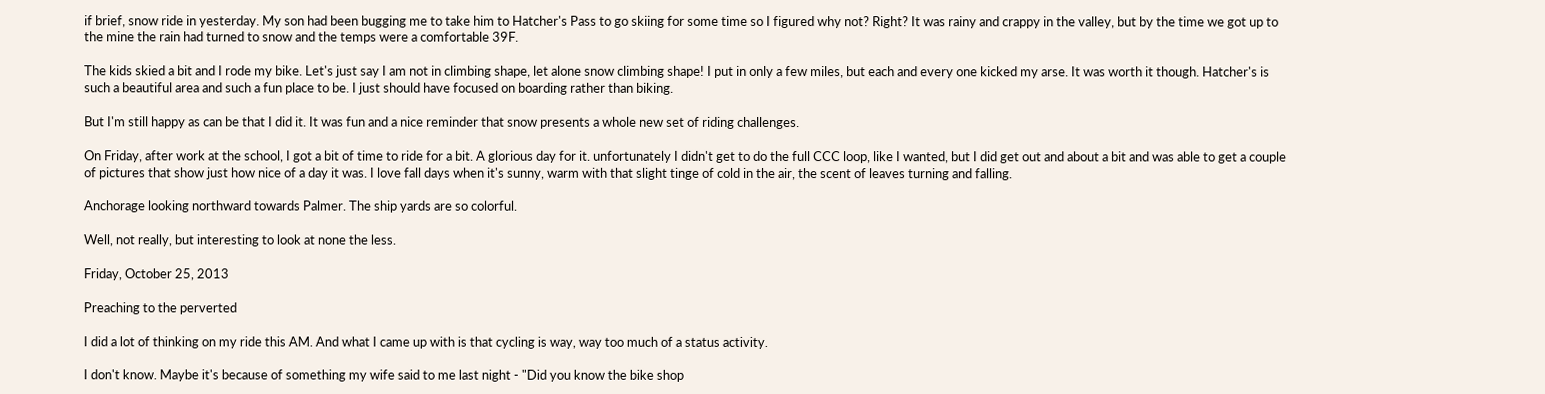if brief, snow ride in yesterday. My son had been bugging me to take him to Hatcher's Pass to go skiing for some time so I figured why not? Right? It was rainy and crappy in the valley, but by the time we got up to the mine the rain had turned to snow and the temps were a comfortable 39F.

The kids skied a bit and I rode my bike. Let's just say I am not in climbing shape, let alone snow climbing shape! I put in only a few miles, but each and every one kicked my arse. It was worth it though. Hatcher's is such a beautiful area and such a fun place to be. I just should have focused on boarding rather than biking.

But I'm still happy as can be that I did it. It was fun and a nice reminder that snow presents a whole new set of riding challenges.

On Friday, after work at the school, I got a bit of time to ride for a bit. A glorious day for it. unfortunately I didn't get to do the full CCC loop, like I wanted, but I did get out and about a bit and was able to get a couple of pictures that show just how nice of a day it was. I love fall days when it's sunny, warm with that slight tinge of cold in the air, the scent of leaves turning and falling.

Anchorage looking northward towards Palmer. The ship yards are so colorful.

Well, not really, but interesting to look at none the less.

Friday, October 25, 2013

Preaching to the perverted

I did a lot of thinking on my ride this AM. And what I came up with is that cycling is way, way too much of a status activity.

I don't know. Maybe it's because of something my wife said to me last night - "Did you know the bike shop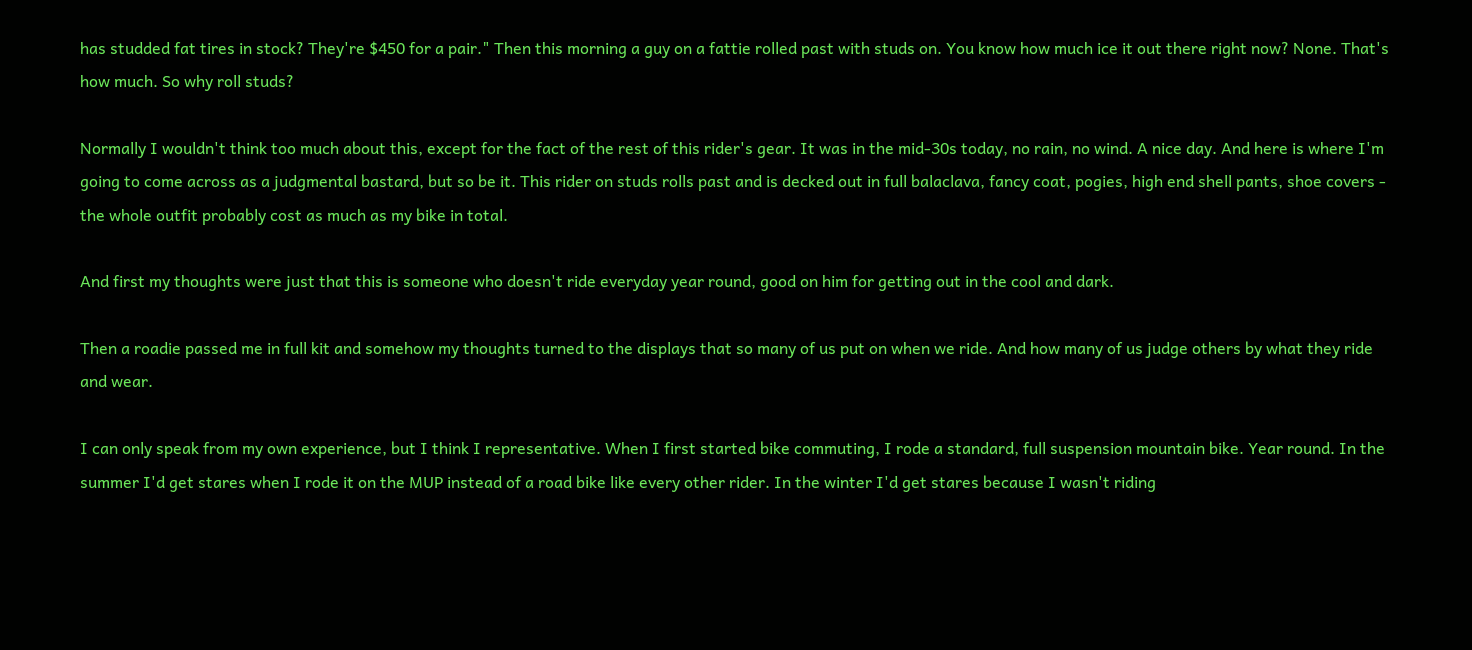has studded fat tires in stock? They're $450 for a pair." Then this morning a guy on a fattie rolled past with studs on. You know how much ice it out there right now? None. That's how much. So why roll studs?

Normally I wouldn't think too much about this, except for the fact of the rest of this rider's gear. It was in the mid-30s today, no rain, no wind. A nice day. And here is where I'm going to come across as a judgmental bastard, but so be it. This rider on studs rolls past and is decked out in full balaclava, fancy coat, pogies, high end shell pants, shoe covers - the whole outfit probably cost as much as my bike in total.

And first my thoughts were just that this is someone who doesn't ride everyday year round, good on him for getting out in the cool and dark.

Then a roadie passed me in full kit and somehow my thoughts turned to the displays that so many of us put on when we ride. And how many of us judge others by what they ride and wear.

I can only speak from my own experience, but I think I representative. When I first started bike commuting, I rode a standard, full suspension mountain bike. Year round. In the summer I'd get stares when I rode it on the MUP instead of a road bike like every other rider. In the winter I'd get stares because I wasn't riding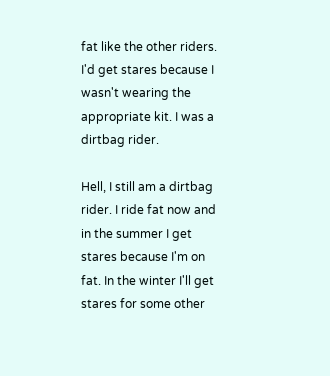fat like the other riders. I'd get stares because I wasn't wearing the appropriate kit. I was a dirtbag rider.

Hell, I still am a dirtbag rider. I ride fat now and in the summer I get stares because I'm on fat. In the winter I'll get stares for some other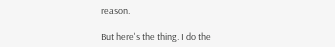reason.

But here's the thing. I do the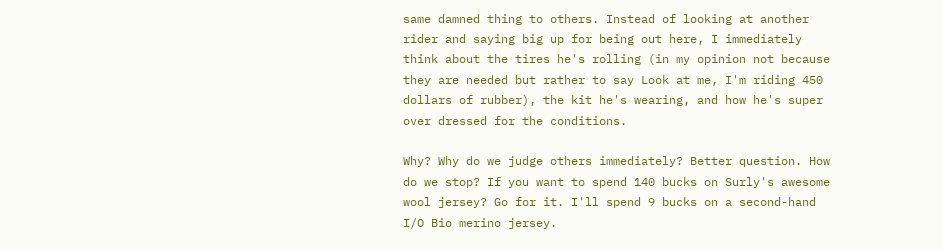same damned thing to others. Instead of looking at another rider and saying big up for being out here, I immediately think about the tires he's rolling (in my opinion not because they are needed but rather to say Look at me, I'm riding 450 dollars of rubber), the kit he's wearing, and how he's super over dressed for the conditions.

Why? Why do we judge others immediately? Better question. How do we stop? If you want to spend 140 bucks on Surly's awesome wool jersey? Go for it. I'll spend 9 bucks on a second-hand I/O Bio merino jersey.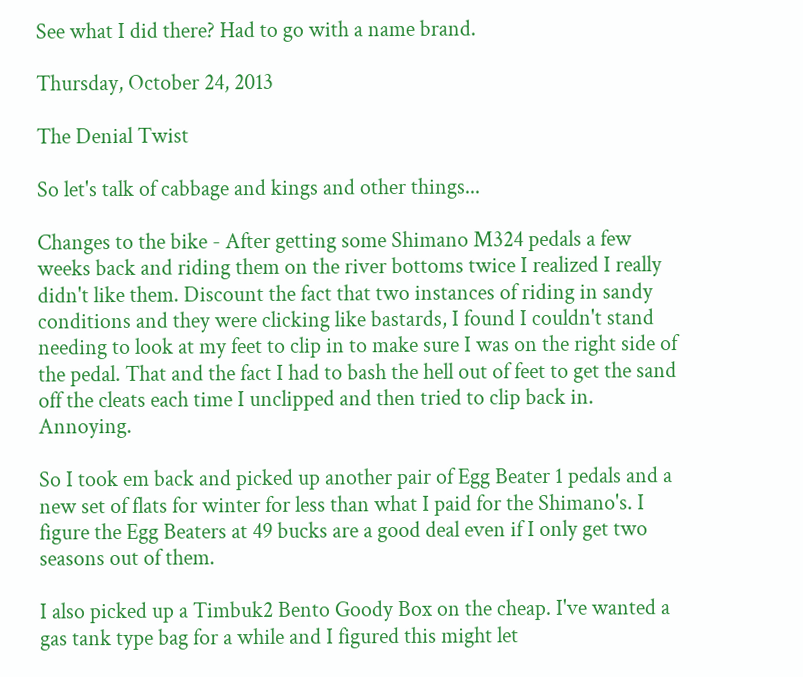See what I did there? Had to go with a name brand.

Thursday, October 24, 2013

The Denial Twist

So let's talk of cabbage and kings and other things...

Changes to the bike - After getting some Shimano M324 pedals a few weeks back and riding them on the river bottoms twice I realized I really didn't like them. Discount the fact that two instances of riding in sandy conditions and they were clicking like bastards, I found I couldn't stand needing to look at my feet to clip in to make sure I was on the right side of the pedal. That and the fact I had to bash the hell out of feet to get the sand off the cleats each time I unclipped and then tried to clip back in. Annoying.

So I took em back and picked up another pair of Egg Beater 1 pedals and a new set of flats for winter for less than what I paid for the Shimano's. I figure the Egg Beaters at 49 bucks are a good deal even if I only get two seasons out of them.

I also picked up a Timbuk2 Bento Goody Box on the cheap. I've wanted a gas tank type bag for a while and I figured this might let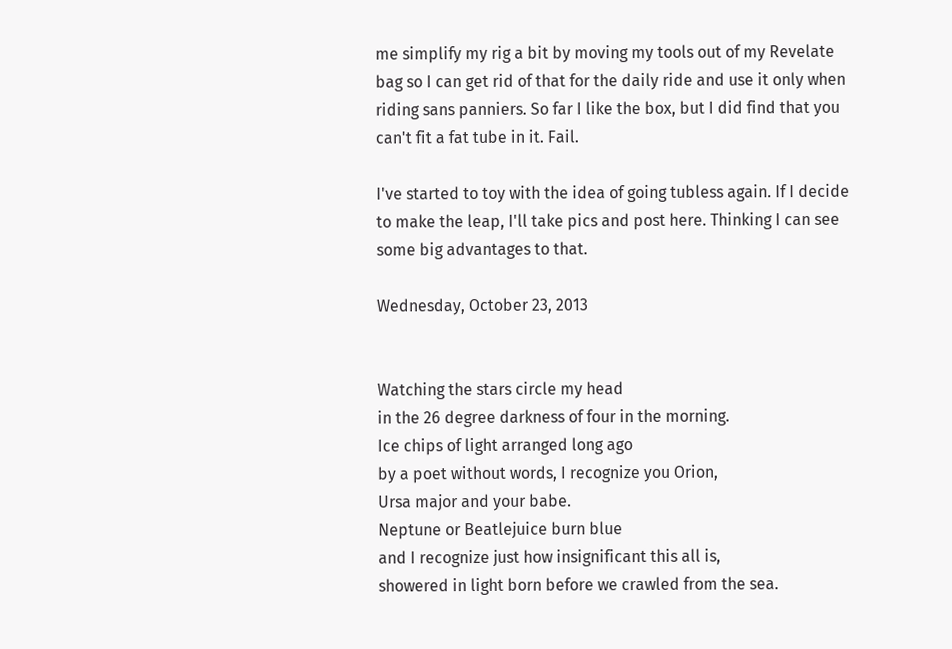me simplify my rig a bit by moving my tools out of my Revelate bag so I can get rid of that for the daily ride and use it only when riding sans panniers. So far I like the box, but I did find that you can't fit a fat tube in it. Fail.

I've started to toy with the idea of going tubless again. If I decide to make the leap, I'll take pics and post here. Thinking I can see some big advantages to that.

Wednesday, October 23, 2013


Watching the stars circle my head
in the 26 degree darkness of four in the morning.
Ice chips of light arranged long ago
by a poet without words, I recognize you Orion,
Ursa major and your babe.
Neptune or Beatlejuice burn blue
and I recognize just how insignificant this all is,
showered in light born before we crawled from the sea.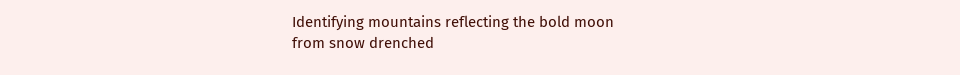Identifying mountains reflecting the bold moon
from snow drenched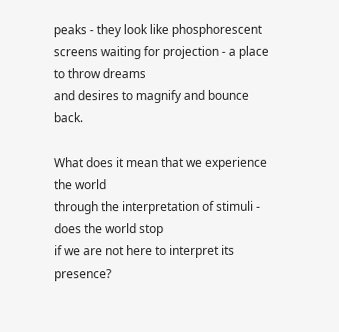peaks - they look like phosphorescent
screens waiting for projection - a place to throw dreams
and desires to magnify and bounce back.

What does it mean that we experience the world
through the interpretation of stimuli - does the world stop
if we are not here to interpret its presence?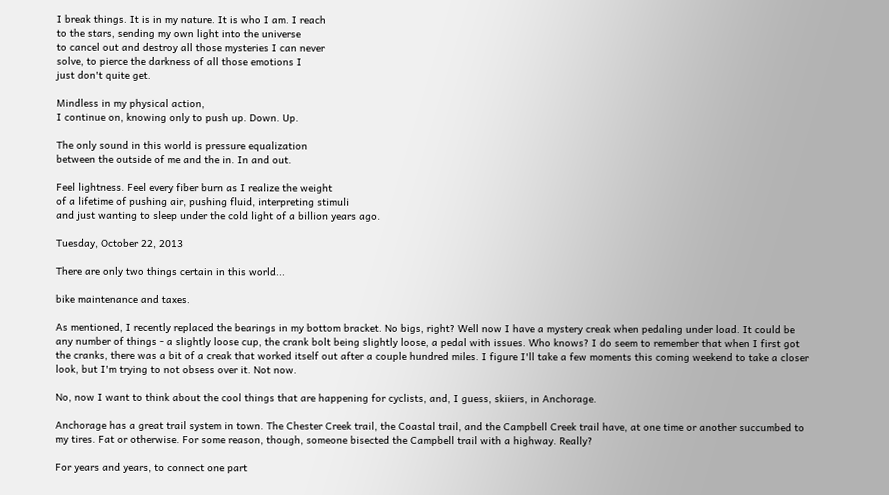I break things. It is in my nature. It is who I am. I reach
to the stars, sending my own light into the universe
to cancel out and destroy all those mysteries I can never
solve, to pierce the darkness of all those emotions I
just don't quite get.

Mindless in my physical action,
I continue on, knowing only to push up. Down. Up.

The only sound in this world is pressure equalization
between the outside of me and the in. In and out.

Feel lightness. Feel every fiber burn as I realize the weight
of a lifetime of pushing air, pushing fluid, interpreting stimuli
and just wanting to sleep under the cold light of a billion years ago.

Tuesday, October 22, 2013

There are only two things certain in this world...

bike maintenance and taxes.

As mentioned, I recently replaced the bearings in my bottom bracket. No bigs, right? Well now I have a mystery creak when pedaling under load. It could be any number of things - a slightly loose cup, the crank bolt being slightly loose, a pedal with issues. Who knows? I do seem to remember that when I first got the cranks, there was a bit of a creak that worked itself out after a couple hundred miles. I figure I'll take a few moments this coming weekend to take a closer look, but I'm trying to not obsess over it. Not now.

No, now I want to think about the cool things that are happening for cyclists, and, I guess, skiiers, in Anchorage.

Anchorage has a great trail system in town. The Chester Creek trail, the Coastal trail, and the Campbell Creek trail have, at one time or another succumbed to my tires. Fat or otherwise. For some reason, though, someone bisected the Campbell trail with a highway. Really?

For years and years, to connect one part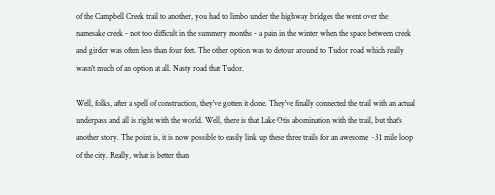of the Campbell Creek trail to another, you had to limbo under the highway bridges the went over the namesake creek - not too difficult in the summery months - a pain in the winter when the space between creek and girder was often less than four feet. The other option was to detour around to Tudor road which really wasn't much of an option at all. Nasty road that Tudor.

Well, folks, after a spell of construction, they've gotten it done. They've finally connected the trail with an actual underpass and all is right with the world. Well, there is that Lake Otis abomination with the trail, but that's another story. The point is, it is now possible to easily link up these three trails for an awesome ~31 mile loop of the city. Really, what is better than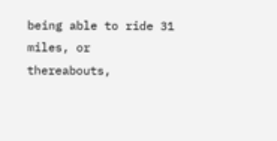being able to ride 31 miles, or thereabouts,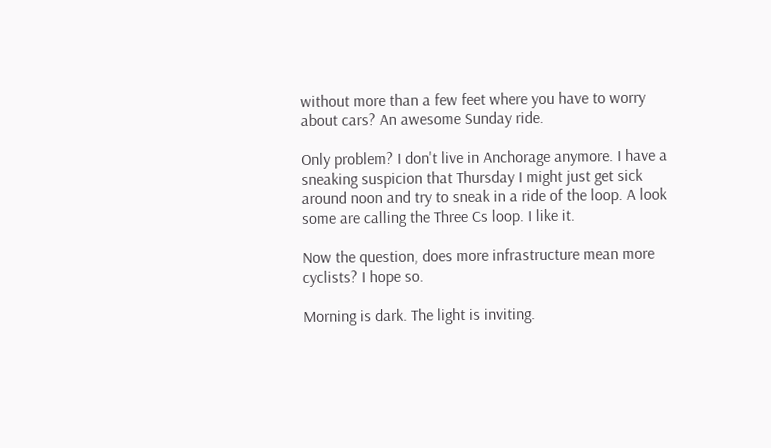without more than a few feet where you have to worry about cars? An awesome Sunday ride.

Only problem? I don't live in Anchorage anymore. I have a sneaking suspicion that Thursday I might just get sick around noon and try to sneak in a ride of the loop. A look some are calling the Three Cs loop. I like it.

Now the question, does more infrastructure mean more cyclists? I hope so.

Morning is dark. The light is inviting.